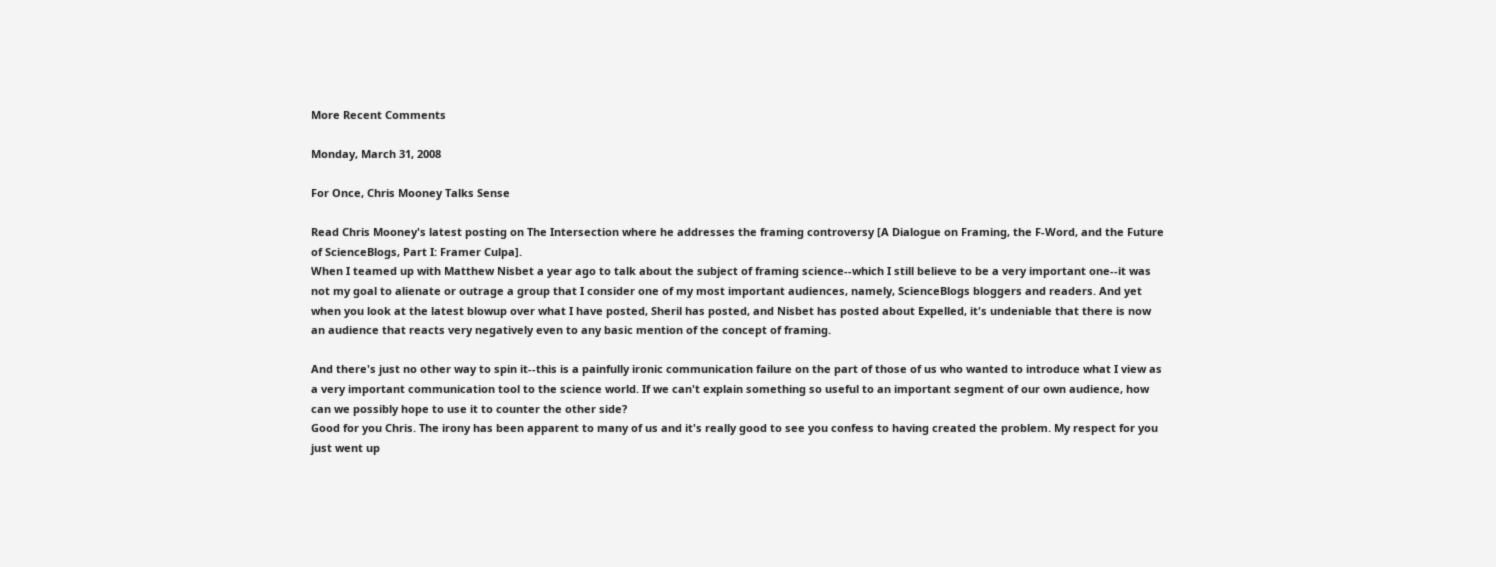More Recent Comments

Monday, March 31, 2008

For Once, Chris Mooney Talks Sense

Read Chris Mooney's latest posting on The Intersection where he addresses the framing controversy [A Dialogue on Framing, the F-Word, and the Future of ScienceBlogs, Part I: Framer Culpa].
When I teamed up with Matthew Nisbet a year ago to talk about the subject of framing science--which I still believe to be a very important one--it was not my goal to alienate or outrage a group that I consider one of my most important audiences, namely, ScienceBlogs bloggers and readers. And yet when you look at the latest blowup over what I have posted, Sheril has posted, and Nisbet has posted about Expelled, it's undeniable that there is now an audience that reacts very negatively even to any basic mention of the concept of framing.

And there's just no other way to spin it--this is a painfully ironic communication failure on the part of those of us who wanted to introduce what I view as a very important communication tool to the science world. If we can't explain something so useful to an important segment of our own audience, how can we possibly hope to use it to counter the other side?
Good for you Chris. The irony has been apparent to many of us and it's really good to see you confess to having created the problem. My respect for you just went up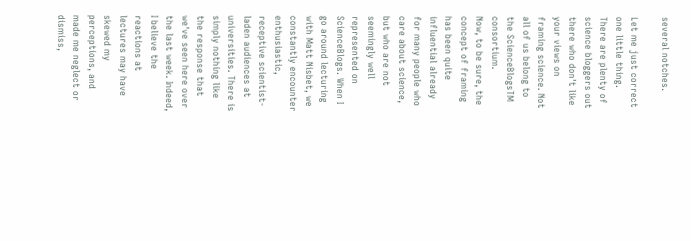several notches.

Let me just correct one little thing. There are plenty of science bloggers out there who don't like your views on framing science. Not all of us belong to the ScienceBlogsTM consortium.
Now, to be sure, the concept of framing has been quite influential already for many people who care about science, but who are not seemingly well represented on ScienceBlogs. When I go around lecturing with Matt Nisbet, we constantly encounter enthusiastic, receptive scientist-laden audiences at universities. There is simply nothing like the response that we've seen here over the last week. Indeed, I believe the reactions at lectures may have skewed my perceptions, and made me neglect or dismiss,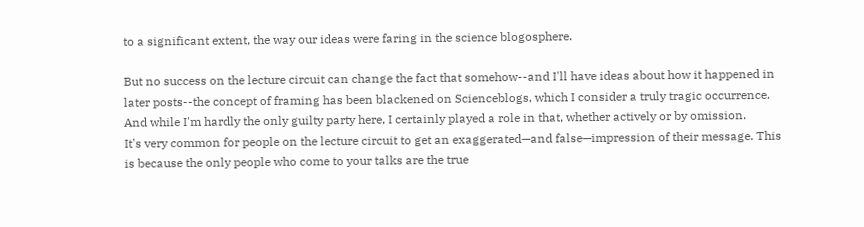to a significant extent, the way our ideas were faring in the science blogosphere.

But no success on the lecture circuit can change the fact that somehow--and I'll have ideas about how it happened in later posts--the concept of framing has been blackened on Scienceblogs, which I consider a truly tragic occurrence. And while I'm hardly the only guilty party here, I certainly played a role in that, whether actively or by omission.
It's very common for people on the lecture circuit to get an exaggerated—and false—impression of their message. This is because the only people who come to your talks are the true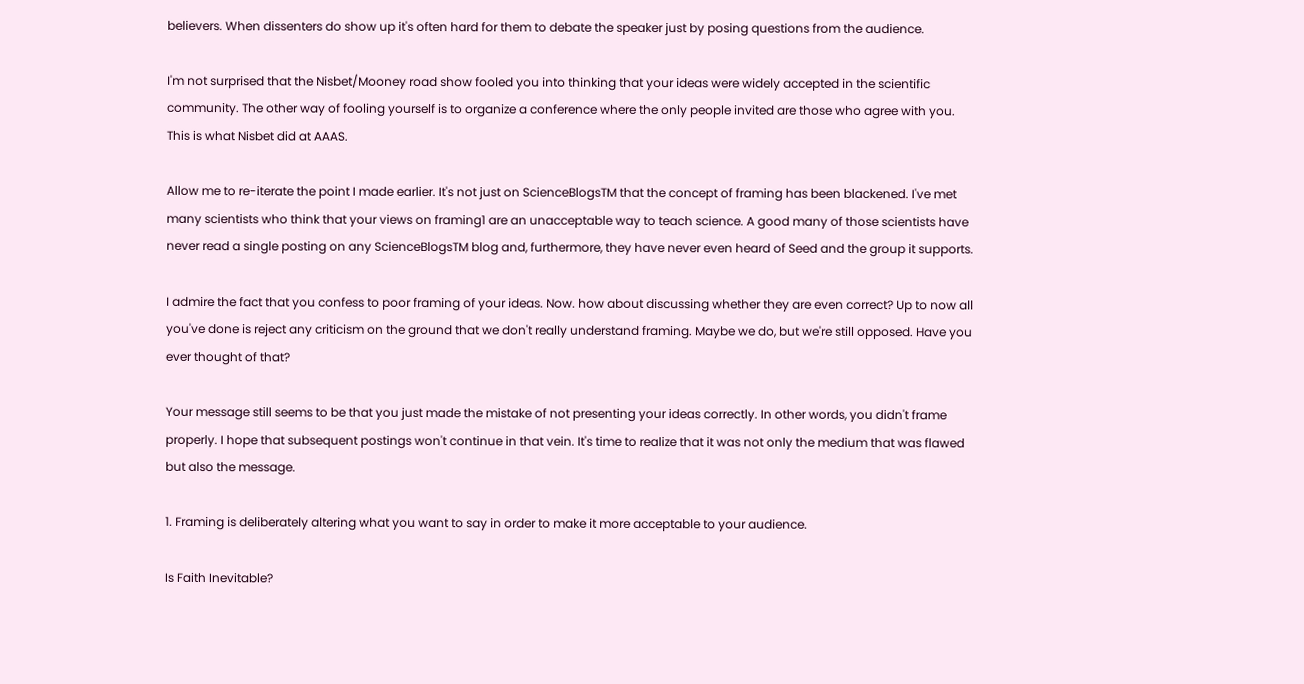believers. When dissenters do show up it's often hard for them to debate the speaker just by posing questions from the audience.

I'm not surprised that the Nisbet/Mooney road show fooled you into thinking that your ideas were widely accepted in the scientific community. The other way of fooling yourself is to organize a conference where the only people invited are those who agree with you. This is what Nisbet did at AAAS.

Allow me to re-iterate the point I made earlier. It's not just on ScienceBlogsTM that the concept of framing has been blackened. I've met many scientists who think that your views on framing1 are an unacceptable way to teach science. A good many of those scientists have never read a single posting on any ScienceBlogsTM blog and, furthermore, they have never even heard of Seed and the group it supports.

I admire the fact that you confess to poor framing of your ideas. Now. how about discussing whether they are even correct? Up to now all you've done is reject any criticism on the ground that we don't really understand framing. Maybe we do, but we're still opposed. Have you ever thought of that?

Your message still seems to be that you just made the mistake of not presenting your ideas correctly. In other words, you didn't frame properly. I hope that subsequent postings won't continue in that vein. It's time to realize that it was not only the medium that was flawed but also the message.

1. Framing is deliberately altering what you want to say in order to make it more acceptable to your audience.

Is Faith Inevitable?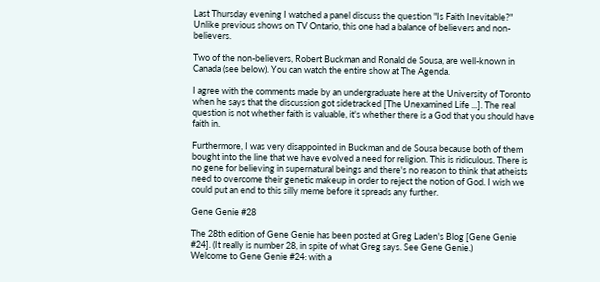Last Thursday evening I watched a panel discuss the question "Is Faith Inevitable?" Unlike previous shows on TV Ontario, this one had a balance of believers and non-believers.

Two of the non-believers, Robert Buckman and Ronald de Sousa, are well-known in Canada (see below). You can watch the entire show at The Agenda.

I agree with the comments made by an undergraduate here at the University of Toronto when he says that the discussion got sidetracked [The Unexamined Life ...]. The real question is not whether faith is valuable, it's whether there is a God that you should have faith in.

Furthermore, I was very disappointed in Buckman and de Sousa because both of them bought into the line that we have evolved a need for religion. This is ridiculous. There is no gene for believing in supernatural beings and there's no reason to think that atheists need to overcome their genetic makeup in order to reject the notion of God. I wish we could put an end to this silly meme before it spreads any further.

Gene Genie #28

The 28th edition of Gene Genie has been posted at Greg Laden's Blog [Gene Genie #24]. (It really is number 28, in spite of what Greg says. See Gene Genie.)
Welcome to Gene Genie #24: with a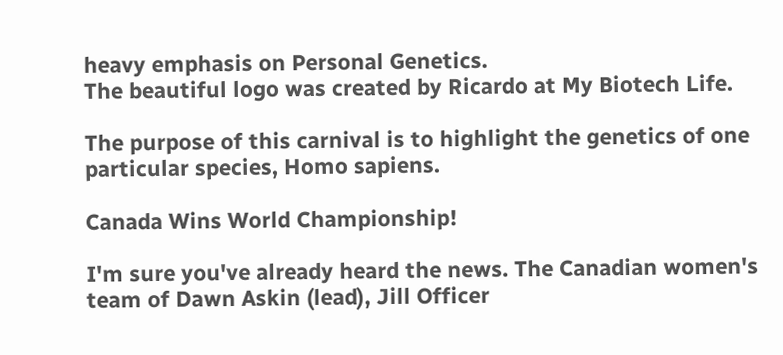heavy emphasis on Personal Genetics.
The beautiful logo was created by Ricardo at My Biotech Life.

The purpose of this carnival is to highlight the genetics of one particular species, Homo sapiens.

Canada Wins World Championship!

I'm sure you've already heard the news. The Canadian women's team of Dawn Askin (lead), Jill Officer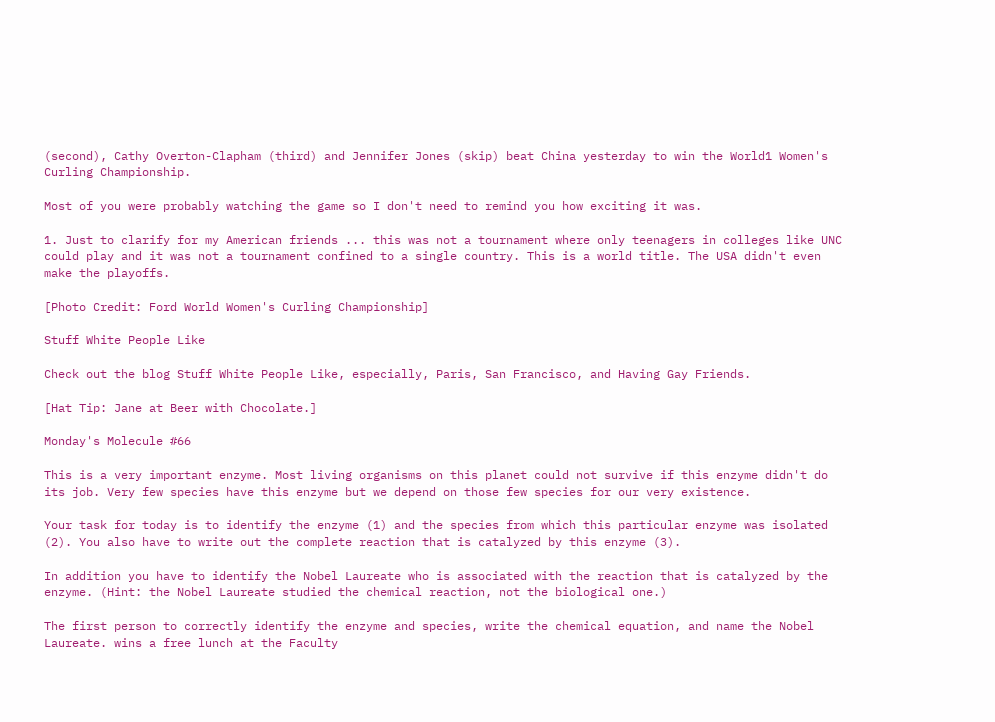(second), Cathy Overton-Clapham (third) and Jennifer Jones (skip) beat China yesterday to win the World1 Women's Curling Championship.

Most of you were probably watching the game so I don't need to remind you how exciting it was.

1. Just to clarify for my American friends ... this was not a tournament where only teenagers in colleges like UNC could play and it was not a tournament confined to a single country. This is a world title. The USA didn't even make the playoffs.

[Photo Credit: Ford World Women's Curling Championship]

Stuff White People Like

Check out the blog Stuff White People Like, especially, Paris, San Francisco, and Having Gay Friends.

[Hat Tip: Jane at Beer with Chocolate.]

Monday's Molecule #66

This is a very important enzyme. Most living organisms on this planet could not survive if this enzyme didn't do its job. Very few species have this enzyme but we depend on those few species for our very existence.

Your task for today is to identify the enzyme (1) and the species from which this particular enzyme was isolated (2). You also have to write out the complete reaction that is catalyzed by this enzyme (3).

In addition you have to identify the Nobel Laureate who is associated with the reaction that is catalyzed by the enzyme. (Hint: the Nobel Laureate studied the chemical reaction, not the biological one.)

The first person to correctly identify the enzyme and species, write the chemical equation, and name the Nobel Laureate. wins a free lunch at the Faculty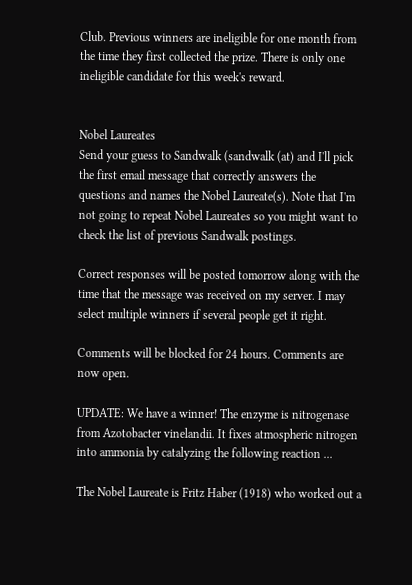Club. Previous winners are ineligible for one month from the time they first collected the prize. There is only one ineligible candidate for this week's reward.


Nobel Laureates
Send your guess to Sandwalk (sandwalk (at) and I'll pick the first email message that correctly answers the questions and names the Nobel Laureate(s). Note that I'm not going to repeat Nobel Laureates so you might want to check the list of previous Sandwalk postings.

Correct responses will be posted tomorrow along with the time that the message was received on my server. I may select multiple winners if several people get it right.

Comments will be blocked for 24 hours. Comments are now open.

UPDATE: We have a winner! The enzyme is nitrogenase from Azotobacter vinelandii. It fixes atmospheric nitrogen into ammonia by catalyzing the following reaction ...

The Nobel Laureate is Fritz Haber (1918) who worked out a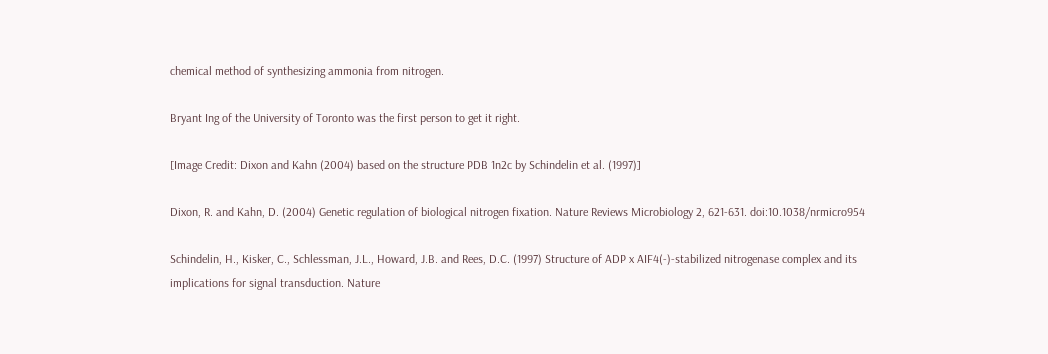chemical method of synthesizing ammonia from nitrogen.

Bryant Ing of the University of Toronto was the first person to get it right.

[Image Credit: Dixon and Kahn (2004) based on the structure PDB 1n2c by Schindelin et al. (1997)]

Dixon, R. and Kahn, D. (2004) Genetic regulation of biological nitrogen fixation. Nature Reviews Microbiology 2, 621-631. doi:10.1038/nrmicro954

Schindelin, H., Kisker, C., Schlessman, J.L., Howard, J.B. and Rees, D.C. (1997) Structure of ADP x AIF4(-)-stabilized nitrogenase complex and its implications for signal transduction. Nature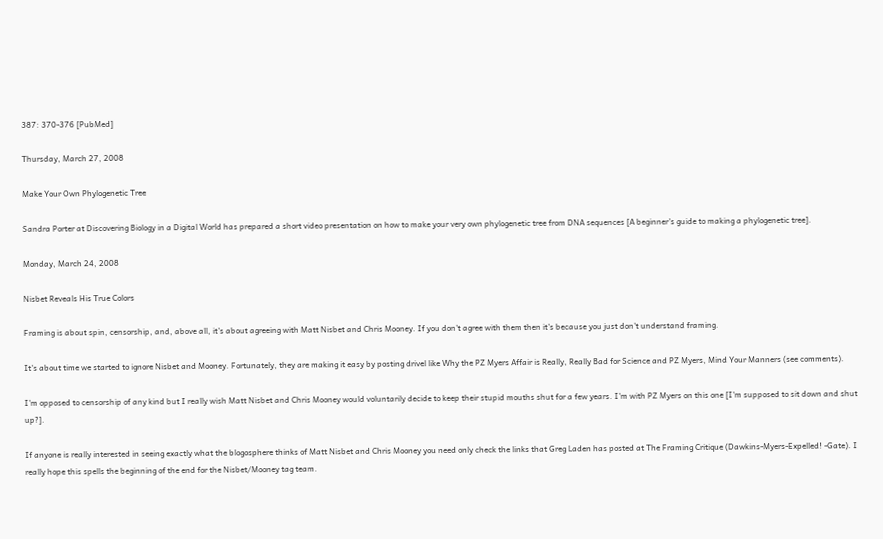387: 370-376 [PubMed]

Thursday, March 27, 2008

Make Your Own Phylogenetic Tree

Sandra Porter at Discovering Biology in a Digital World has prepared a short video presentation on how to make your very own phylogenetic tree from DNA sequences [A beginner's guide to making a phylogenetic tree].

Monday, March 24, 2008

Nisbet Reveals His True Colors

Framing is about spin, censorship, and, above all, it's about agreeing with Matt Nisbet and Chris Mooney. If you don't agree with them then it's because you just don't understand framing.

It's about time we started to ignore Nisbet and Mooney. Fortunately, they are making it easy by posting drivel like Why the PZ Myers Affair is Really, Really Bad for Science and PZ Myers, Mind Your Manners (see comments).

I'm opposed to censorship of any kind but I really wish Matt Nisbet and Chris Mooney would voluntarily decide to keep their stupid mouths shut for a few years. I'm with PZ Myers on this one [I'm supposed to sit down and shut up?].

If anyone is really interested in seeing exactly what the blogosphere thinks of Matt Nisbet and Chris Mooney you need only check the links that Greg Laden has posted at The Framing Critique (Dawkins-Myers-Expelled! -Gate). I really hope this spells the beginning of the end for the Nisbet/Mooney tag team.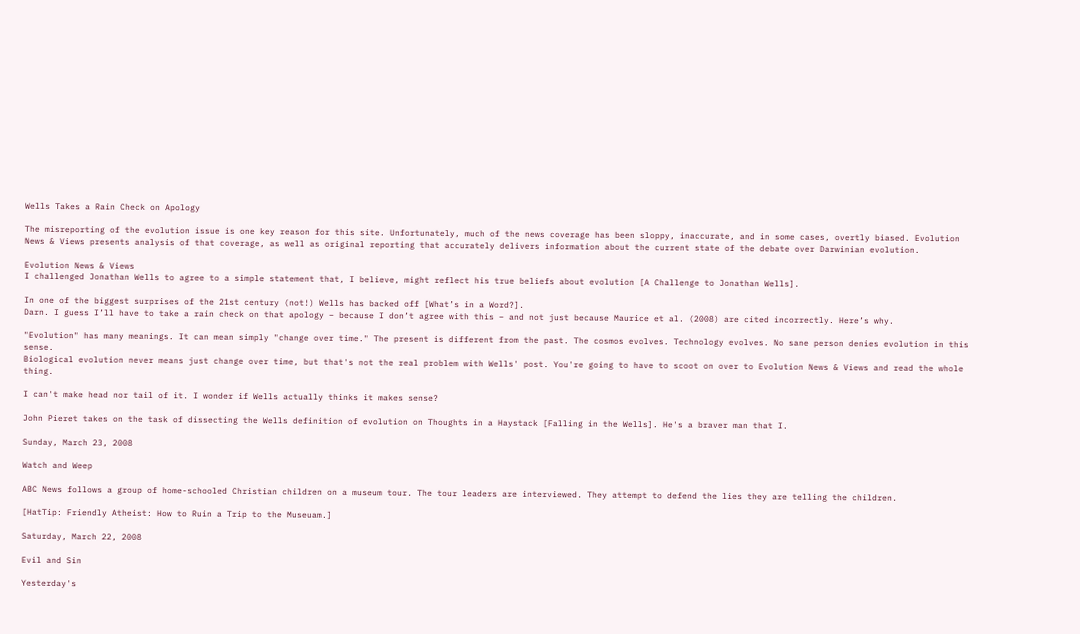Wells Takes a Rain Check on Apology

The misreporting of the evolution issue is one key reason for this site. Unfortunately, much of the news coverage has been sloppy, inaccurate, and in some cases, overtly biased. Evolution News & Views presents analysis of that coverage, as well as original reporting that accurately delivers information about the current state of the debate over Darwinian evolution.

Evolution News & Views
I challenged Jonathan Wells to agree to a simple statement that, I believe, might reflect his true beliefs about evolution [A Challenge to Jonathan Wells].

In one of the biggest surprises of the 21st century (not!) Wells has backed off [What’s in a Word?].
Darn. I guess I’ll have to take a rain check on that apology – because I don’t agree with this – and not just because Maurice et al. (2008) are cited incorrectly. Here’s why.

"Evolution" has many meanings. It can mean simply "change over time." The present is different from the past. The cosmos evolves. Technology evolves. No sane person denies evolution in this sense.
Biological evolution never means just change over time, but that's not the real problem with Wells' post. You're going to have to scoot on over to Evolution News & Views and read the whole thing.

I can't make head nor tail of it. I wonder if Wells actually thinks it makes sense?

John Pieret takes on the task of dissecting the Wells definition of evolution on Thoughts in a Haystack [Falling in the Wells]. He's a braver man that I.

Sunday, March 23, 2008

Watch and Weep

ABC News follows a group of home-schooled Christian children on a museum tour. The tour leaders are interviewed. They attempt to defend the lies they are telling the children.

[HatTip: Friendly Atheist: How to Ruin a Trip to the Museuam.]

Saturday, March 22, 2008

Evil and Sin

Yesterday's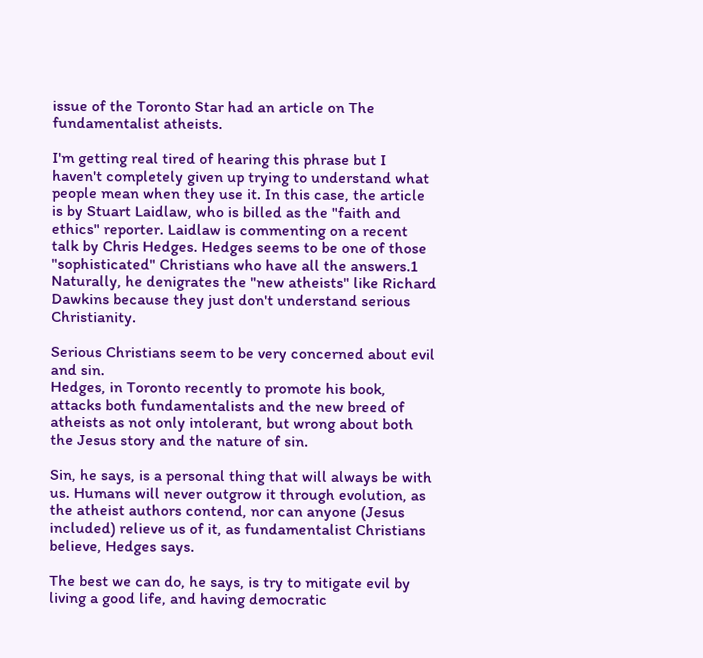issue of the Toronto Star had an article on The fundamentalist atheists.

I'm getting real tired of hearing this phrase but I haven't completely given up trying to understand what people mean when they use it. In this case, the article is by Stuart Laidlaw, who is billed as the "faith and ethics" reporter. Laidlaw is commenting on a recent talk by Chris Hedges. Hedges seems to be one of those "sophisticated" Christians who have all the answers.1 Naturally, he denigrates the "new atheists" like Richard Dawkins because they just don't understand serious Christianity.

Serious Christians seem to be very concerned about evil and sin.
Hedges, in Toronto recently to promote his book, attacks both fundamentalists and the new breed of atheists as not only intolerant, but wrong about both the Jesus story and the nature of sin.

Sin, he says, is a personal thing that will always be with us. Humans will never outgrow it through evolution, as the atheist authors contend, nor can anyone (Jesus included) relieve us of it, as fundamentalist Christians believe, Hedges says.

The best we can do, he says, is try to mitigate evil by living a good life, and having democratic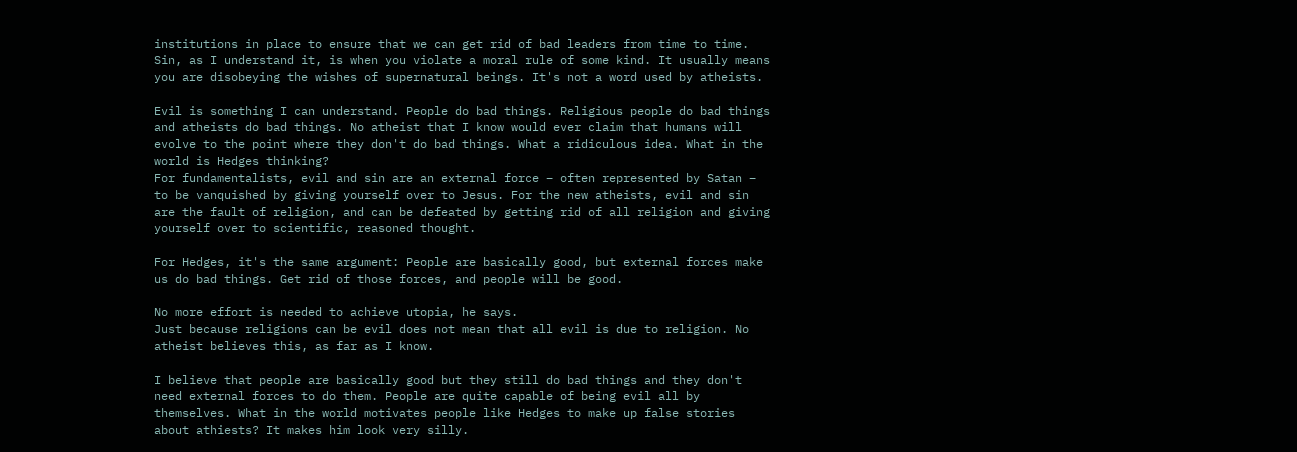institutions in place to ensure that we can get rid of bad leaders from time to time.
Sin, as I understand it, is when you violate a moral rule of some kind. It usually means you are disobeying the wishes of supernatural beings. It's not a word used by atheists.

Evil is something I can understand. People do bad things. Religious people do bad things and atheists do bad things. No atheist that I know would ever claim that humans will evolve to the point where they don't do bad things. What a ridiculous idea. What in the world is Hedges thinking?
For fundamentalists, evil and sin are an external force – often represented by Satan – to be vanquished by giving yourself over to Jesus. For the new atheists, evil and sin are the fault of religion, and can be defeated by getting rid of all religion and giving yourself over to scientific, reasoned thought.

For Hedges, it's the same argument: People are basically good, but external forces make us do bad things. Get rid of those forces, and people will be good.

No more effort is needed to achieve utopia, he says.
Just because religions can be evil does not mean that all evil is due to religion. No atheist believes this, as far as I know.

I believe that people are basically good but they still do bad things and they don't need external forces to do them. People are quite capable of being evil all by themselves. What in the world motivates people like Hedges to make up false stories about athiests? It makes him look very silly.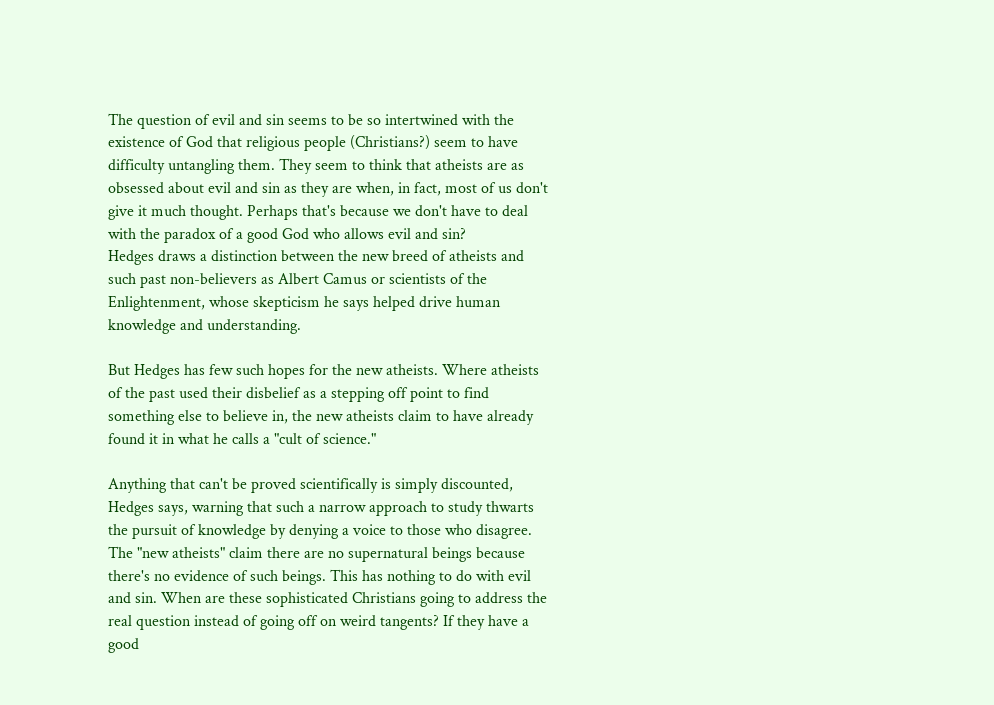The question of evil and sin seems to be so intertwined with the existence of God that religious people (Christians?) seem to have difficulty untangling them. They seem to think that atheists are as obsessed about evil and sin as they are when, in fact, most of us don't give it much thought. Perhaps that's because we don't have to deal with the paradox of a good God who allows evil and sin?
Hedges draws a distinction between the new breed of atheists and such past non-believers as Albert Camus or scientists of the Enlightenment, whose skepticism he says helped drive human knowledge and understanding.

But Hedges has few such hopes for the new atheists. Where atheists of the past used their disbelief as a stepping off point to find something else to believe in, the new atheists claim to have already found it in what he calls a "cult of science."

Anything that can't be proved scientifically is simply discounted, Hedges says, warning that such a narrow approach to study thwarts the pursuit of knowledge by denying a voice to those who disagree.
The "new atheists" claim there are no supernatural beings because there's no evidence of such beings. This has nothing to do with evil and sin. When are these sophisticated Christians going to address the real question instead of going off on weird tangents? If they have a good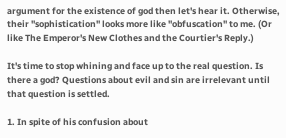argument for the existence of god then let's hear it. Otherwise, their "sophistication" looks more like "obfuscation" to me. (Or like The Emperor's New Clothes and the Courtier's Reply.)

It's time to stop whining and face up to the real question. Is there a god? Questions about evil and sin are irrelevant until that question is settled.

1. In spite of his confusion about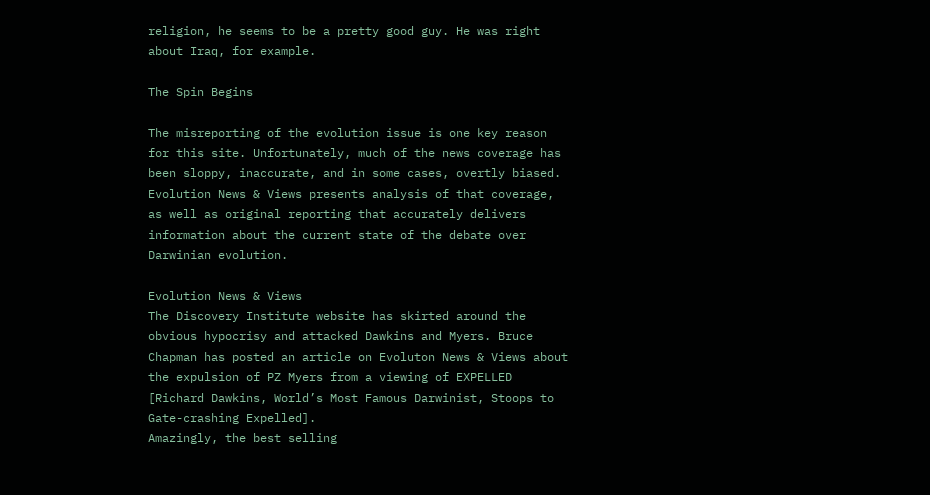religion, he seems to be a pretty good guy. He was right about Iraq, for example.

The Spin Begins

The misreporting of the evolution issue is one key reason for this site. Unfortunately, much of the news coverage has been sloppy, inaccurate, and in some cases, overtly biased. Evolution News & Views presents analysis of that coverage, as well as original reporting that accurately delivers information about the current state of the debate over Darwinian evolution.

Evolution News & Views
The Discovery Institute website has skirted around the obvious hypocrisy and attacked Dawkins and Myers. Bruce Chapman has posted an article on Evoluton News & Views about the expulsion of PZ Myers from a viewing of EXPELLED [Richard Dawkins, World’s Most Famous Darwinist, Stoops to Gate-crashing Expelled].
Amazingly, the best selling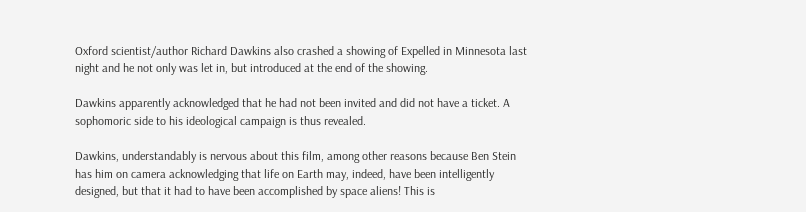Oxford scientist/author Richard Dawkins also crashed a showing of Expelled in Minnesota last night and he not only was let in, but introduced at the end of the showing.

Dawkins apparently acknowledged that he had not been invited and did not have a ticket. A sophomoric side to his ideological campaign is thus revealed.

Dawkins, understandably is nervous about this film, among other reasons because Ben Stein has him on camera acknowledging that life on Earth may, indeed, have been intelligently designed, but that it had to have been accomplished by space aliens! This is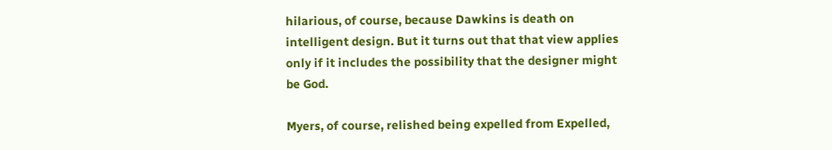hilarious, of course, because Dawkins is death on intelligent design. But it turns out that that view applies only if it includes the possibility that the designer might be God.

Myers, of course, relished being expelled from Expelled,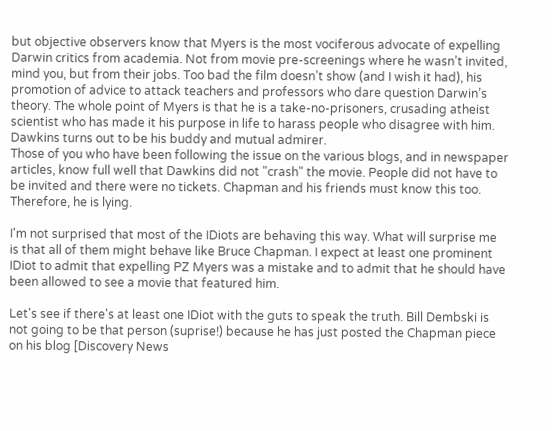but objective observers know that Myers is the most vociferous advocate of expelling Darwin critics from academia. Not from movie pre-screenings where he wasn’t invited, mind you, but from their jobs. Too bad the film doesn’t show (and I wish it had), his promotion of advice to attack teachers and professors who dare question Darwin’s theory. The whole point of Myers is that he is a take-no-prisoners, crusading atheist scientist who has made it his purpose in life to harass people who disagree with him. Dawkins turns out to be his buddy and mutual admirer.
Those of you who have been following the issue on the various blogs, and in newspaper articles, know full well that Dawkins did not "crash" the movie. People did not have to be invited and there were no tickets. Chapman and his friends must know this too. Therefore, he is lying.

I'm not surprised that most of the IDiots are behaving this way. What will surprise me is that all of them might behave like Bruce Chapman. I expect at least one prominent IDiot to admit that expelling PZ Myers was a mistake and to admit that he should have been allowed to see a movie that featured him.

Let's see if there's at least one IDiot with the guts to speak the truth. Bill Dembski is not going to be that person (suprise!) because he has just posted the Chapman piece on his blog [Discovery News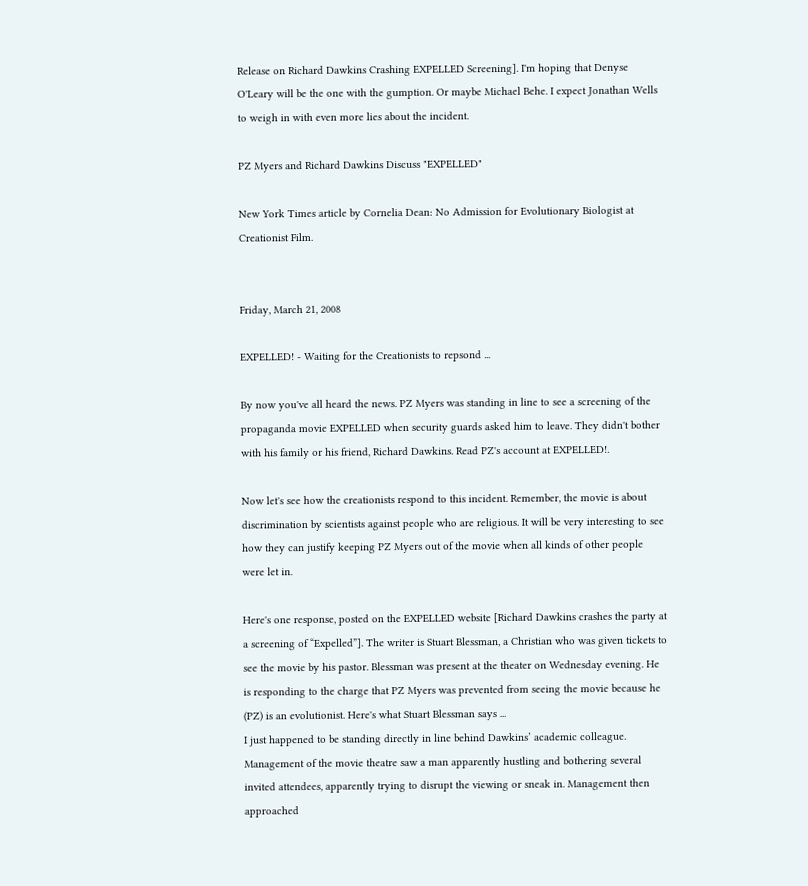Release on Richard Dawkins Crashing EXPELLED Screening]. I'm hoping that Denyse O'Leary will be the one with the gumption. Or maybe Michael Behe. I expect Jonathan Wells to weigh in with even more lies about the incident.

PZ Myers and Richard Dawkins Discuss "EXPELLED"

New York Times article by Cornelia Dean: No Admission for Evolutionary Biologist at Creationist Film.


Friday, March 21, 2008

EXPELLED! - Waiting for the Creationists to repsond ...

By now you've all heard the news. PZ Myers was standing in line to see a screening of the propaganda movie EXPELLED when security guards asked him to leave. They didn't bother with his family or his friend, Richard Dawkins. Read PZ's account at EXPELLED!.

Now let's see how the creationists respond to this incident. Remember, the movie is about discrimination by scientists against people who are religious. It will be very interesting to see how they can justify keeping PZ Myers out of the movie when all kinds of other people were let in.

Here's one response, posted on the EXPELLED website [Richard Dawkins crashes the party at a screening of “Expelled”]. The writer is Stuart Blessman, a Christian who was given tickets to see the movie by his pastor. Blessman was present at the theater on Wednesday evening. He is responding to the charge that PZ Myers was prevented from seeing the movie because he (PZ) is an evolutionist. Here's what Stuart Blessman says ...
I just happened to be standing directly in line behind Dawkins’ academic colleague. Management of the movie theatre saw a man apparently hustling and bothering several invited attendees, apparently trying to disrupt the viewing or sneak in. Management then approached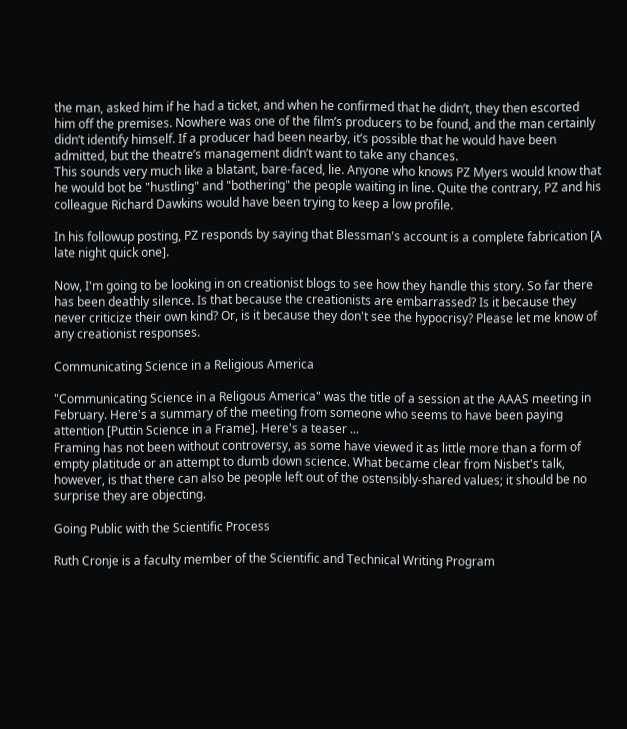the man, asked him if he had a ticket, and when he confirmed that he didn’t, they then escorted him off the premises. Nowhere was one of the film’s producers to be found, and the man certainly didn’t identify himself. If a producer had been nearby, it’s possible that he would have been admitted, but the theatre’s management didn’t want to take any chances.
This sounds very much like a blatant, bare-faced, lie. Anyone who knows PZ Myers would know that he would bot be "hustling" and "bothering" the people waiting in line. Quite the contrary, PZ and his colleague Richard Dawkins would have been trying to keep a low profile.

In his followup posting, PZ responds by saying that Blessman's account is a complete fabrication [A late night quick one].

Now, I'm going to be looking in on creationist blogs to see how they handle this story. So far there has been deathly silence. Is that because the creationists are embarrassed? Is it because they never criticize their own kind? Or, is it because they don't see the hypocrisy? Please let me know of any creationist responses.

Communicating Science in a Religious America

"Communicating Science in a Religous America" was the title of a session at the AAAS meeting in February. Here's a summary of the meeting from someone who seems to have been paying attention [Puttin Science in a Frame]. Here's a teaser ...
Framing has not been without controversy, as some have viewed it as little more than a form of empty platitude or an attempt to dumb down science. What became clear from Nisbet's talk, however, is that there can also be people left out of the ostensibly-shared values; it should be no surprise they are objecting.

Going Public with the Scientific Process

Ruth Cronje is a faculty member of the Scientific and Technical Writing Program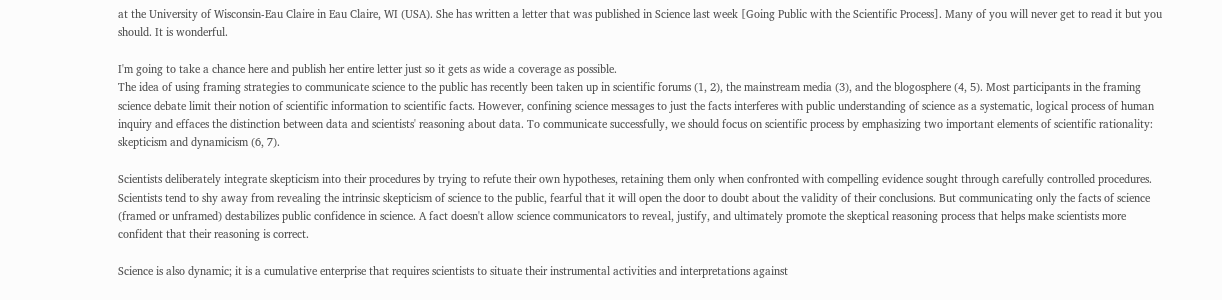at the University of Wisconsin-Eau Claire in Eau Claire, WI (USA). She has written a letter that was published in Science last week [Going Public with the Scientific Process]. Many of you will never get to read it but you should. It is wonderful.

I'm going to take a chance here and publish her entire letter just so it gets as wide a coverage as possible.
The idea of using framing strategies to communicate science to the public has recently been taken up in scientific forums (1, 2), the mainstream media (3), and the blogosphere (4, 5). Most participants in the framing science debate limit their notion of scientific information to scientific facts. However, confining science messages to just the facts interferes with public understanding of science as a systematic, logical process of human inquiry and effaces the distinction between data and scientists' reasoning about data. To communicate successfully, we should focus on scientific process by emphasizing two important elements of scientific rationality: skepticism and dynamicism (6, 7).

Scientists deliberately integrate skepticism into their procedures by trying to refute their own hypotheses, retaining them only when confronted with compelling evidence sought through carefully controlled procedures. Scientists tend to shy away from revealing the intrinsic skepticism of science to the public, fearful that it will open the door to doubt about the validity of their conclusions. But communicating only the facts of science (framed or unframed) destabilizes public confidence in science. A fact doesn't allow science communicators to reveal, justify, and ultimately promote the skeptical reasoning process that helps make scientists more confident that their reasoning is correct.

Science is also dynamic; it is a cumulative enterprise that requires scientists to situate their instrumental activities and interpretations against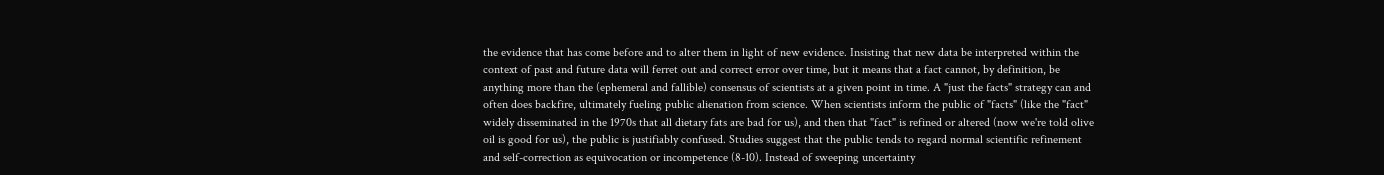the evidence that has come before and to alter them in light of new evidence. Insisting that new data be interpreted within the context of past and future data will ferret out and correct error over time, but it means that a fact cannot, by definition, be anything more than the (ephemeral and fallible) consensus of scientists at a given point in time. A "just the facts" strategy can and often does backfire, ultimately fueling public alienation from science. When scientists inform the public of "facts" (like the "fact" widely disseminated in the 1970s that all dietary fats are bad for us), and then that "fact" is refined or altered (now we're told olive oil is good for us), the public is justifiably confused. Studies suggest that the public tends to regard normal scientific refinement and self-correction as equivocation or incompetence (8-10). Instead of sweeping uncertainty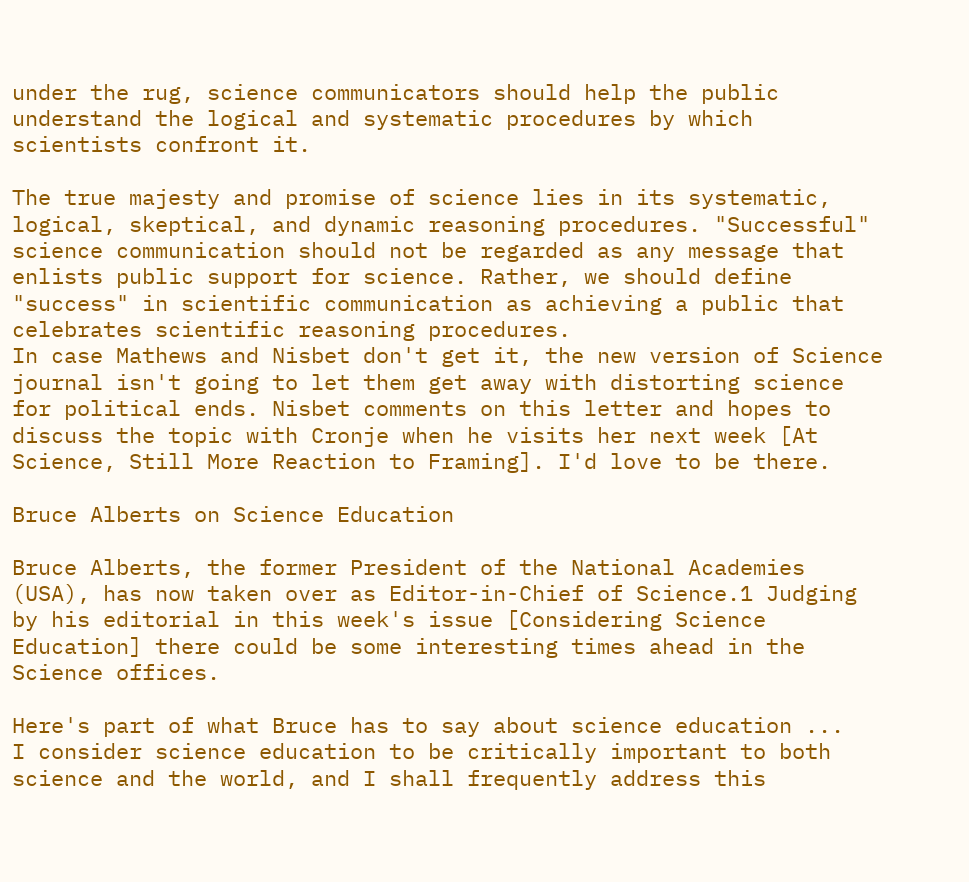under the rug, science communicators should help the public understand the logical and systematic procedures by which scientists confront it.

The true majesty and promise of science lies in its systematic, logical, skeptical, and dynamic reasoning procedures. "Successful" science communication should not be regarded as any message that enlists public support for science. Rather, we should define "success" in scientific communication as achieving a public that celebrates scientific reasoning procedures.
In case Mathews and Nisbet don't get it, the new version of Science journal isn't going to let them get away with distorting science for political ends. Nisbet comments on this letter and hopes to discuss the topic with Cronje when he visits her next week [At Science, Still More Reaction to Framing]. I'd love to be there.

Bruce Alberts on Science Education

Bruce Alberts, the former President of the National Academies (USA), has now taken over as Editor-in-Chief of Science.1 Judging by his editorial in this week's issue [Considering Science Education] there could be some interesting times ahead in the Science offices.

Here's part of what Bruce has to say about science education ...
I consider science education to be critically important to both science and the world, and I shall frequently address this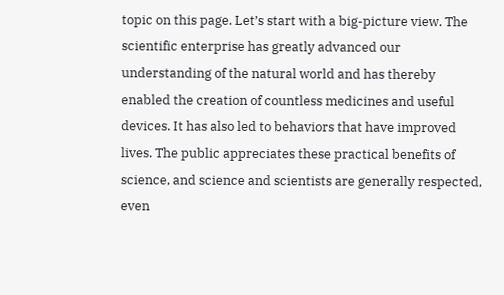topic on this page. Let’s start with a big-picture view. The scientific enterprise has greatly advanced our understanding of the natural world and has thereby enabled the creation of countless medicines and useful devices. It has also led to behaviors that have improved lives. The public appreciates these practical benefits of science, and science and scientists are generally respected, even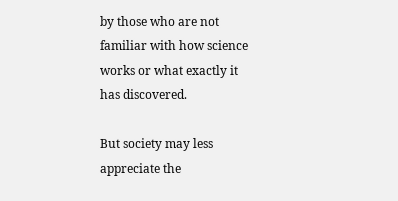by those who are not familiar with how science works or what exactly it has discovered.

But society may less appreciate the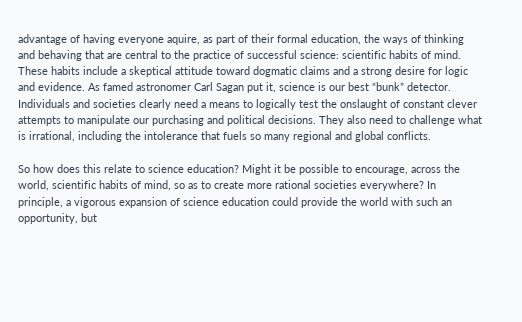advantage of having everyone aquire, as part of their formal education, the ways of thinking and behaving that are central to the practice of successful science: scientific habits of mind. These habits include a skeptical attitude toward dogmatic claims and a strong desire for logic and evidence. As famed astronomer Carl Sagan put it, science is our best “bunk” detector. Individuals and societies clearly need a means to logically test the onslaught of constant clever attempts to manipulate our purchasing and political decisions. They also need to challenge what is irrational, including the intolerance that fuels so many regional and global conflicts.

So how does this relate to science education? Might it be possible to encourage, across the world, scientific habits of mind, so as to create more rational societies everywhere? In principle, a vigorous expansion of science education could provide the world with such an opportunity, but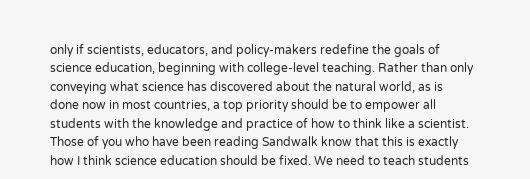only if scientists, educators, and policy-makers redefine the goals of science education, beginning with college-level teaching. Rather than only conveying what science has discovered about the natural world, as is done now in most countries, a top priority should be to empower all students with the knowledge and practice of how to think like a scientist.
Those of you who have been reading Sandwalk know that this is exactly how I think science education should be fixed. We need to teach students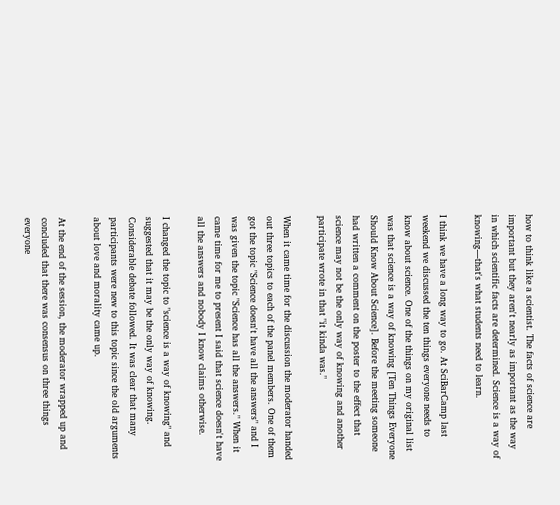how to think like a scientist. The facts of science are important but they aren't nearly as important as the way in which scientific facts are determined. Science is a way of knowing—that's what students need to learn.

I think we have a long way to go. At SciBarCamp last weekend we discussed the ten things everyone needs to know about science. One of the things on my original list was that science is a way of knowing [Ten Things Everyone Should Know About Science]. Before the meeting someone had written a comment on the poster to the effect that science may not be the only way of knowing and another participate wrote in that "it kinda was."

When it came time for the discussion the moderator handed out three topics to each of the panel members. One of them got the topic "Science doesn't have all the answers" and I was given the topic "Science has all the answers." When it came time for me to present I said that science doesn't have all the answers and nobody I know claims otherwise.

I changed the topic to "science is a way of knowing" and suggested that it may be the only way of knowing. Considerable debate followed. It was clear that many participants were new to this topic since the old arguments about love and morality came up.

At the end of the session, the moderator wrapped up and concluded that there was consensus on three things everyone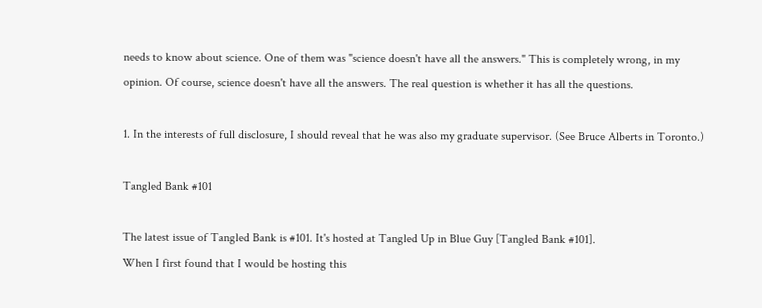needs to know about science. One of them was "science doesn't have all the answers." This is completely wrong, in my opinion. Of course, science doesn't have all the answers. The real question is whether it has all the questions.

1. In the interests of full disclosure, I should reveal that he was also my graduate supervisor. (See Bruce Alberts in Toronto.)

Tangled Bank #101

The latest issue of Tangled Bank is #101. It's hosted at Tangled Up in Blue Guy [Tangled Bank #101].
When I first found that I would be hosting this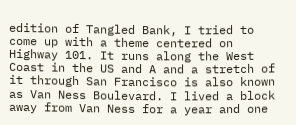edition of Tangled Bank, I tried to come up with a theme centered on Highway 101. It runs along the West Coast in the US and A and a stretch of it through San Francisco is also known as Van Ness Boulevard. I lived a block away from Van Ness for a year and one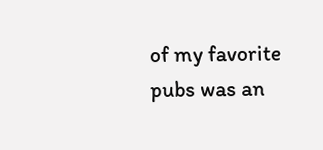of my favorite pubs was an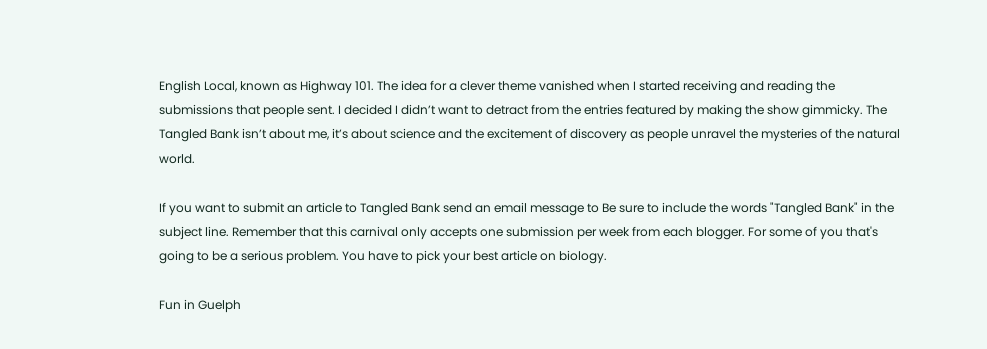English Local, known as Highway 101. The idea for a clever theme vanished when I started receiving and reading the submissions that people sent. I decided I didn’t want to detract from the entries featured by making the show gimmicky. The Tangled Bank isn’t about me, it’s about science and the excitement of discovery as people unravel the mysteries of the natural world.

If you want to submit an article to Tangled Bank send an email message to Be sure to include the words "Tangled Bank" in the subject line. Remember that this carnival only accepts one submission per week from each blogger. For some of you that's going to be a serious problem. You have to pick your best article on biology.

Fun in Guelph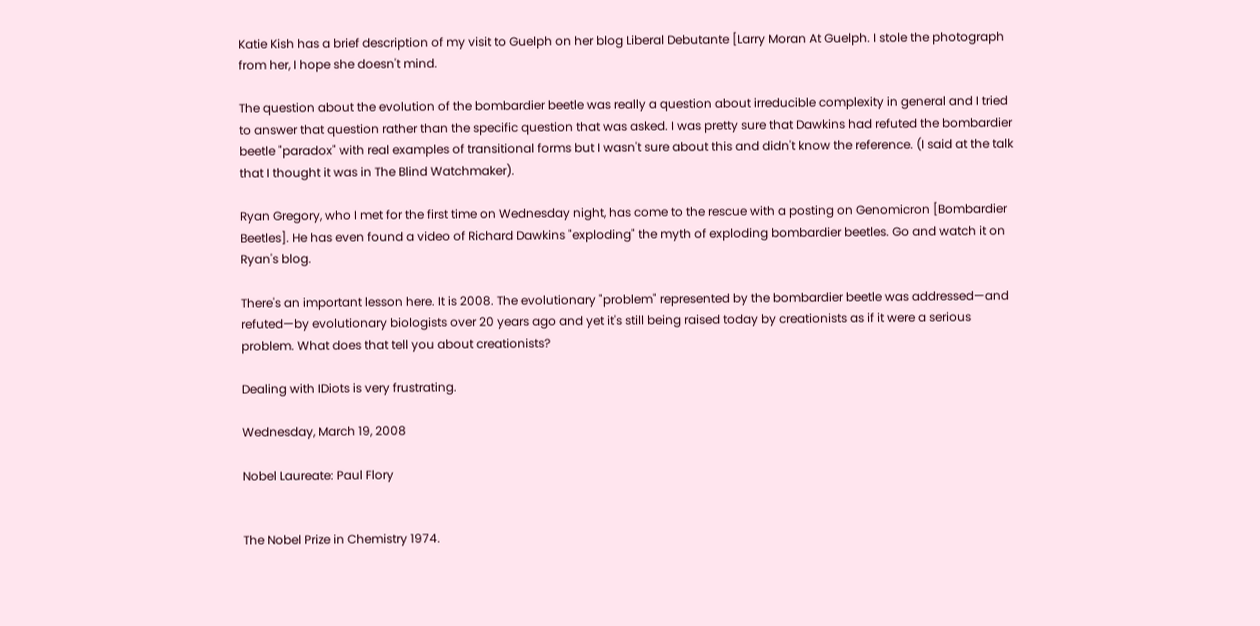Katie Kish has a brief description of my visit to Guelph on her blog Liberal Debutante [Larry Moran At Guelph. I stole the photograph from her, I hope she doesn't mind.

The question about the evolution of the bombardier beetle was really a question about irreducible complexity in general and I tried to answer that question rather than the specific question that was asked. I was pretty sure that Dawkins had refuted the bombardier beetle "paradox" with real examples of transitional forms but I wasn't sure about this and didn't know the reference. (I said at the talk that I thought it was in The Blind Watchmaker).

Ryan Gregory, who I met for the first time on Wednesday night, has come to the rescue with a posting on Genomicron [Bombardier Beetles]. He has even found a video of Richard Dawkins "exploding" the myth of exploding bombardier beetles. Go and watch it on Ryan's blog.

There's an important lesson here. It is 2008. The evolutionary "problem" represented by the bombardier beetle was addressed—and refuted—by evolutionary biologists over 20 years ago and yet it's still being raised today by creationists as if it were a serious problem. What does that tell you about creationists?

Dealing with IDiots is very frustrating.

Wednesday, March 19, 2008

Nobel Laureate: Paul Flory


The Nobel Prize in Chemistry 1974.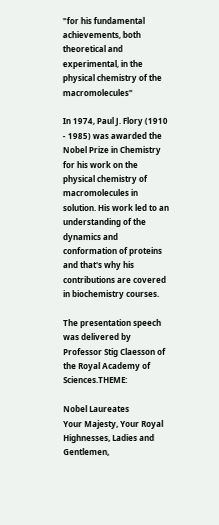"for his fundamental achievements, both theoretical and experimental, in the physical chemistry of the macromolecules"

In 1974, Paul J. Flory (1910 - 1985) was awarded the Nobel Prize in Chemistry for his work on the physical chemistry of macromolecules in solution. His work led to an understanding of the dynamics and conformation of proteins and that's why his contributions are covered in biochemistry courses.

The presentation speech was delivered by Professor Stig Claesson of the Royal Academy of Sciences.THEME:

Nobel Laureates
Your Majesty, Your Royal Highnesses, Ladies and Gentlemen,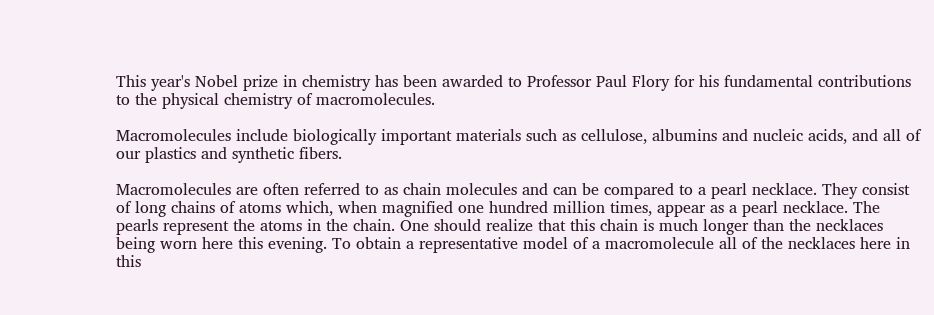This year's Nobel prize in chemistry has been awarded to Professor Paul Flory for his fundamental contributions to the physical chemistry of macromolecules.

Macromolecules include biologically important materials such as cellulose, albumins and nucleic acids, and all of our plastics and synthetic fibers.

Macromolecules are often referred to as chain molecules and can be compared to a pearl necklace. They consist of long chains of atoms which, when magnified one hundred million times, appear as a pearl necklace. The pearls represent the atoms in the chain. One should realize that this chain is much longer than the necklaces being worn here this evening. To obtain a representative model of a macromolecule all of the necklaces here in this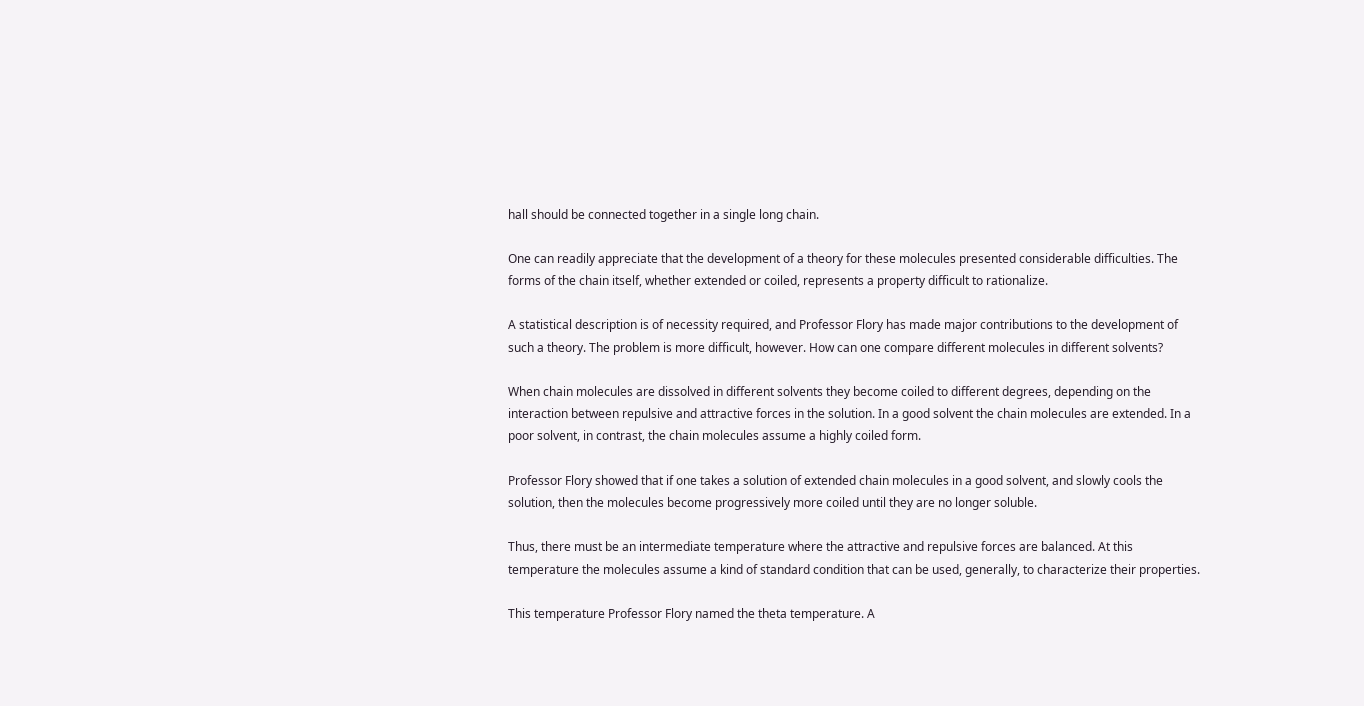hall should be connected together in a single long chain.

One can readily appreciate that the development of a theory for these molecules presented considerable difficulties. The forms of the chain itself, whether extended or coiled, represents a property difficult to rationalize.

A statistical description is of necessity required, and Professor Flory has made major contributions to the development of such a theory. The problem is more difficult, however. How can one compare different molecules in different solvents?

When chain molecules are dissolved in different solvents they become coiled to different degrees, depending on the interaction between repulsive and attractive forces in the solution. In a good solvent the chain molecules are extended. In a poor solvent, in contrast, the chain molecules assume a highly coiled form.

Professor Flory showed that if one takes a solution of extended chain molecules in a good solvent, and slowly cools the solution, then the molecules become progressively more coiled until they are no longer soluble.

Thus, there must be an intermediate temperature where the attractive and repulsive forces are balanced. At this temperature the molecules assume a kind of standard condition that can be used, generally, to characterize their properties.

This temperature Professor Flory named the theta temperature. A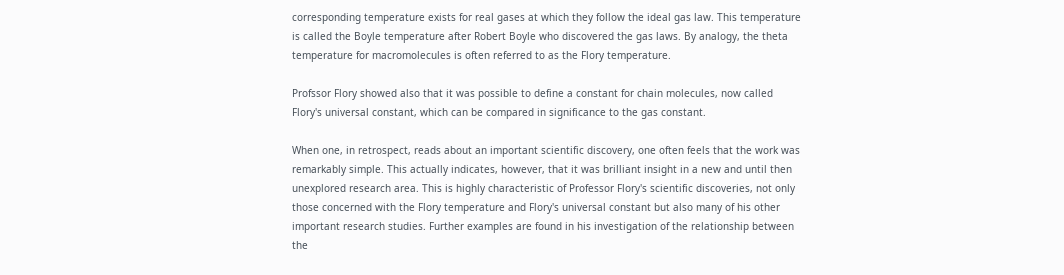corresponding temperature exists for real gases at which they follow the ideal gas law. This temperature is called the Boyle temperature after Robert Boyle who discovered the gas laws. By analogy, the theta temperature for macromolecules is often referred to as the Flory temperature.

Profssor Flory showed also that it was possible to define a constant for chain molecules, now called Flory's universal constant, which can be compared in significance to the gas constant.

When one, in retrospect, reads about an important scientific discovery, one often feels that the work was remarkably simple. This actually indicates, however, that it was brilliant insight in a new and until then unexplored research area. This is highly characteristic of Professor Flory's scientific discoveries, not only those concerned with the Flory temperature and Flory's universal constant but also many of his other important research studies. Further examples are found in his investigation of the relationship between the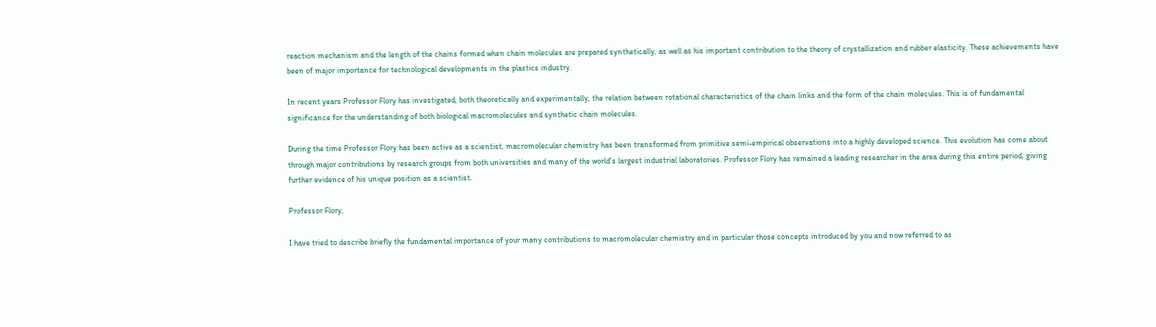reaction mechanism and the length of the chains formed when chain molecules are prepared synthetically, as well as his important contribution to the theory of crystallization and rubber elasticity. These achievements have been of major importance for technological developments in the plastics industry.

In recent years Professor Flory has investigated, both theoretically and experimentally, the relation between rotational characteristics of the chain links and the form of the chain molecules. This is of fundamental significance for the understanding of both biological macromolecules and synthetic chain molecules.

During the time Professor Flory has been active as a scientist, macromolecular chemistry has been transformed from primitive semi-empirical observations into a highly developed science. This evolution has come about through major contributions by research groups from both universities and many of the world's largest industrial laboratories. Professor Flory has remained a leading researcher in the area during this entire period, giving further evidence of his unique position as a scientist.

Professor Flory,

I have tried to describe briefly the fundamental importance of your many contributions to macromolecular chemistry and in particular those concepts introduced by you and now referred to as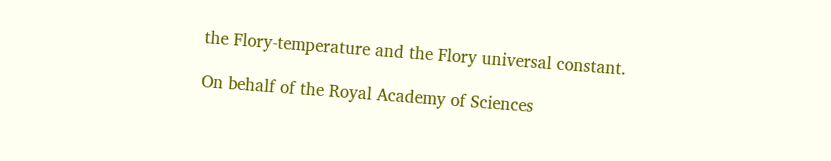the Flory-temperature and the Flory universal constant.

On behalf of the Royal Academy of Sciences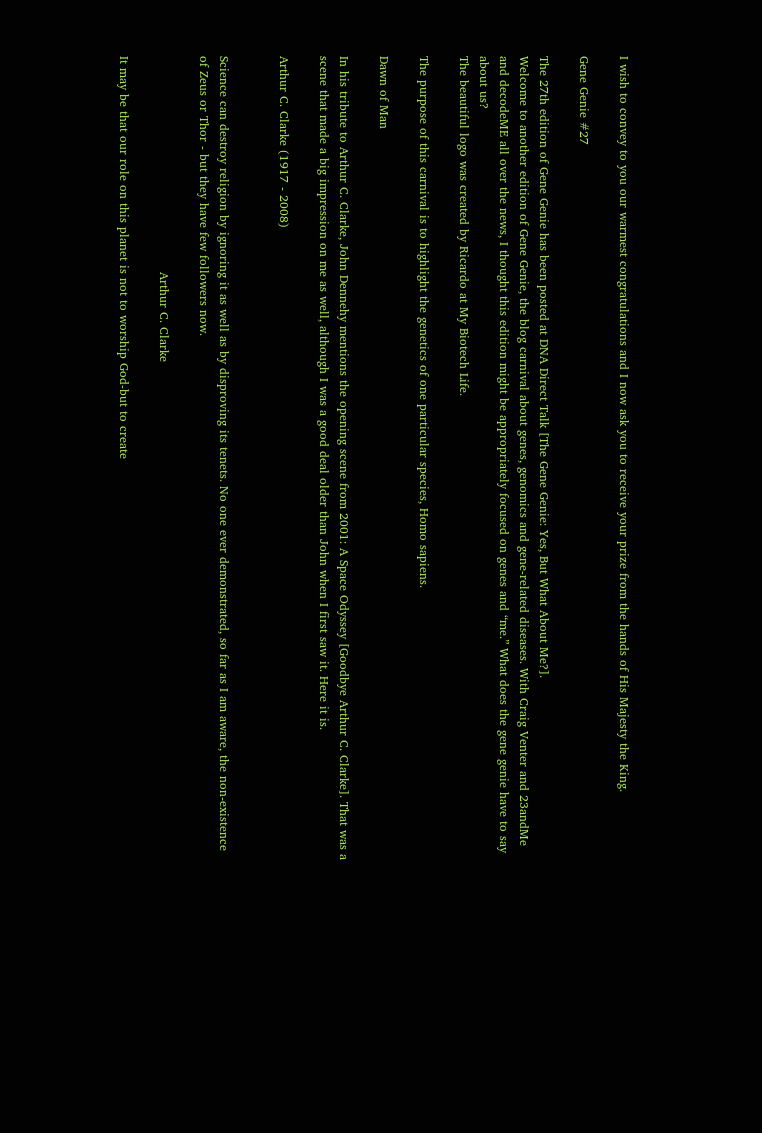I wish to convey to you our warmest congratulations and I now ask you to receive your prize from the hands of His Majesty the King.

Gene Genie #27

The 27th edition of Gene Genie has been posted at DNA Direct Talk [The Gene Genie: Yes, But What About Me?].
Welcome to another edition of Gene Genie, the blog carnival about genes, genomics and gene-related diseases. With Craig Venter and 23andMe and decodeME all over the news, I thought this edition might be appropriately focused on genes and “me.” What does the gene genie have to say about us?
The beautiful logo was created by Ricardo at My Biotech Life.

The purpose of this carnival is to highlight the genetics of one particular species, Homo sapiens.

Dawn of Man

In his tribute to Arthur C. Clarke, John Dennehy mentions the opening scene from 2001: A Space Odyssey [Goodbye Arthur C. Clarke]. That was a scene that made a big impression on me as well, although I was a good deal older than John when I first saw it. Here it is.

Arthur C. Clarke (1917 - 2008)


Science can destroy religion by ignoring it as well as by disproving its tenets. No one ever demonstrated, so far as I am aware, the non-existence of Zeus or Thor - but they have few followers now.

                                                      Arthur C. Clarke

It may be that our role on this planet is not to worship God-but to create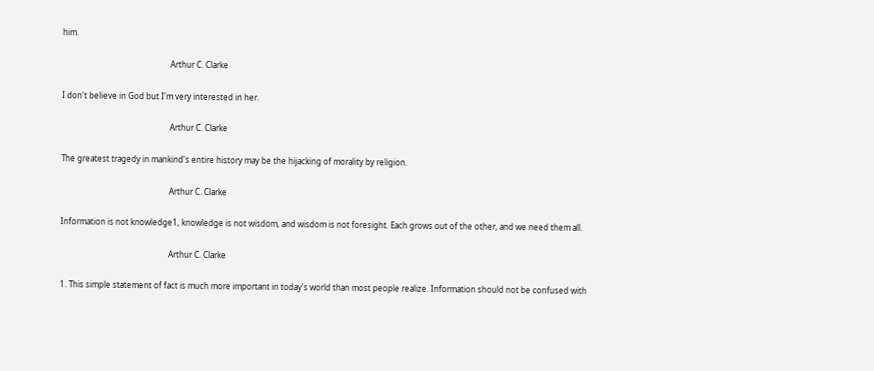him.

                                                      Arthur C. Clarke

I don't believe in God but I'm very interested in her.

                                                      Arthur C. Clarke

The greatest tragedy in mankind's entire history may be the hijacking of morality by religion.

                                                      Arthur C. Clarke

Information is not knowledge1, knowledge is not wisdom, and wisdom is not foresight. Each grows out of the other, and we need them all.

                                                      Arthur C. Clarke

1. This simple statement of fact is much more important in today's world than most people realize. Information should not be confused with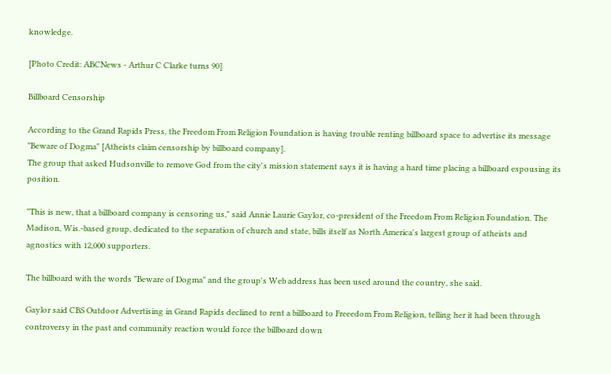knowledge.

[Photo Credit: ABCNews - Arthur C Clarke turns 90]

Billboard Censorship

According to the Grand Rapids Press, the Freedom From Religion Foundation is having trouble renting billboard space to advertise its message "Beware of Dogma" [Atheists claim censorship by billboard company].
The group that asked Hudsonville to remove God from the city's mission statement says it is having a hard time placing a billboard espousing its position.

"This is new, that a billboard company is censoring us," said Annie Laurie Gaylor, co-president of the Freedom From Religion Foundation. The Madison, Wis.-based group, dedicated to the separation of church and state, bills itself as North America's largest group of atheists and agnostics with 12,000 supporters.

The billboard with the words "Beware of Dogma" and the group's Web address has been used around the country, she said.

Gaylor said CBS Outdoor Advertising in Grand Rapids declined to rent a billboard to Freeedom From Religion, telling her it had been through controversy in the past and community reaction would force the billboard down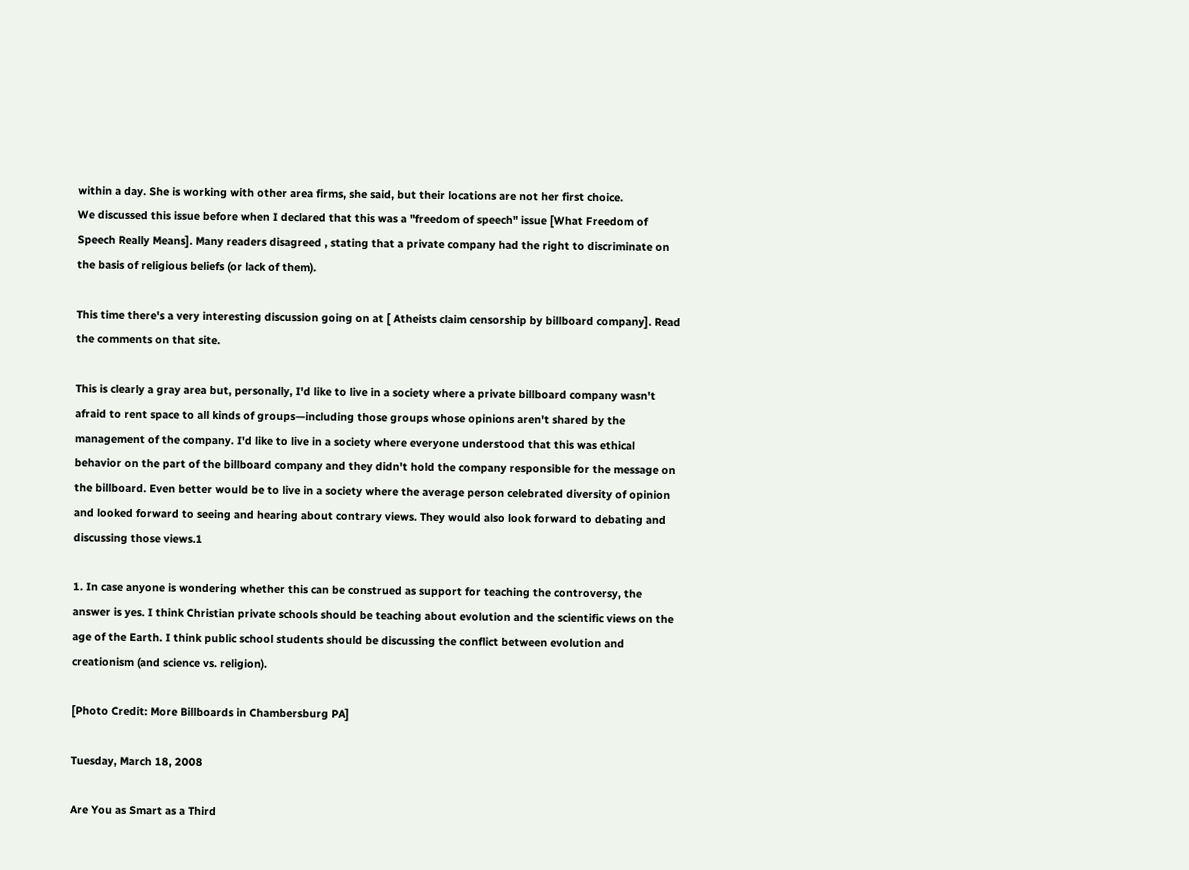within a day. She is working with other area firms, she said, but their locations are not her first choice.
We discussed this issue before when I declared that this was a "freedom of speech" issue [What Freedom of Speech Really Means]. Many readers disagreed , stating that a private company had the right to discriminate on the basis of religious beliefs (or lack of them).

This time there's a very interesting discussion going on at [ Atheists claim censorship by billboard company]. Read the comments on that site.

This is clearly a gray area but, personally, I'd like to live in a society where a private billboard company wasn't afraid to rent space to all kinds of groups—including those groups whose opinions aren't shared by the management of the company. I'd like to live in a society where everyone understood that this was ethical behavior on the part of the billboard company and they didn't hold the company responsible for the message on the billboard. Even better would be to live in a society where the average person celebrated diversity of opinion and looked forward to seeing and hearing about contrary views. They would also look forward to debating and discussing those views.1

1. In case anyone is wondering whether this can be construed as support for teaching the controversy, the answer is yes. I think Christian private schools should be teaching about evolution and the scientific views on the age of the Earth. I think public school students should be discussing the conflict between evolution and creationism (and science vs. religion).

[Photo Credit: More Billboards in Chambersburg PA]

Tuesday, March 18, 2008

Are You as Smart as a Third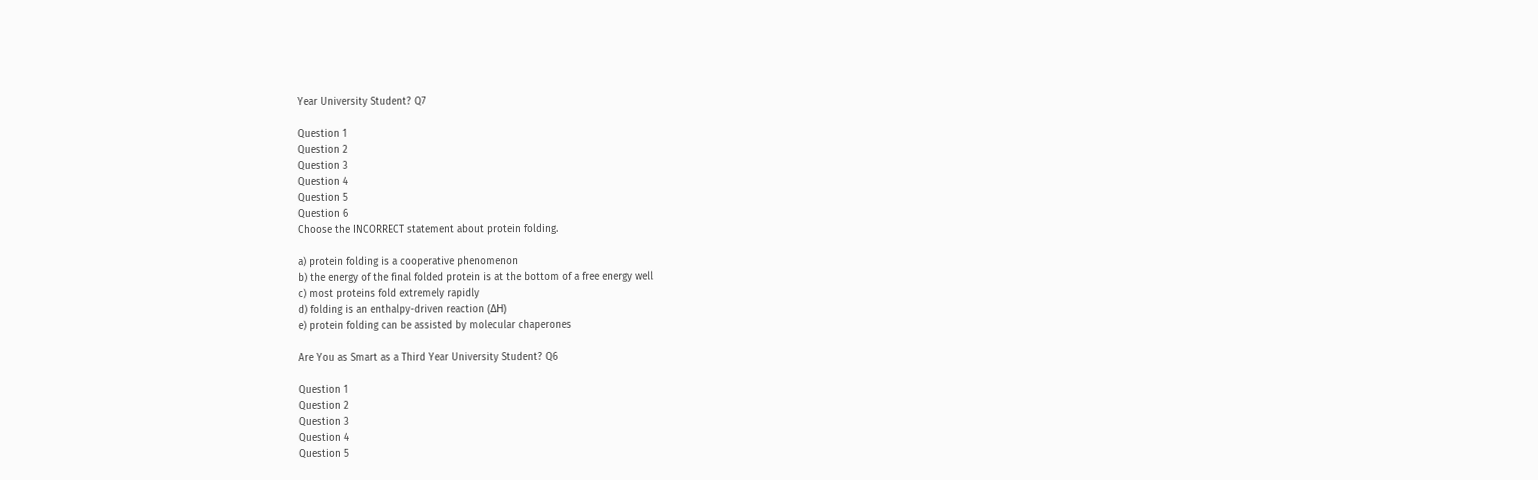Year University Student? Q7

Question 1
Question 2
Question 3
Question 4
Question 5
Question 6
Choose the INCORRECT statement about protein folding.

a) protein folding is a cooperative phenomenon
b) the energy of the final folded protein is at the bottom of a free energy well
c) most proteins fold extremely rapidly
d) folding is an enthalpy-driven reaction (ΔH)
e) protein folding can be assisted by molecular chaperones

Are You as Smart as a Third Year University Student? Q6

Question 1
Question 2
Question 3
Question 4
Question 5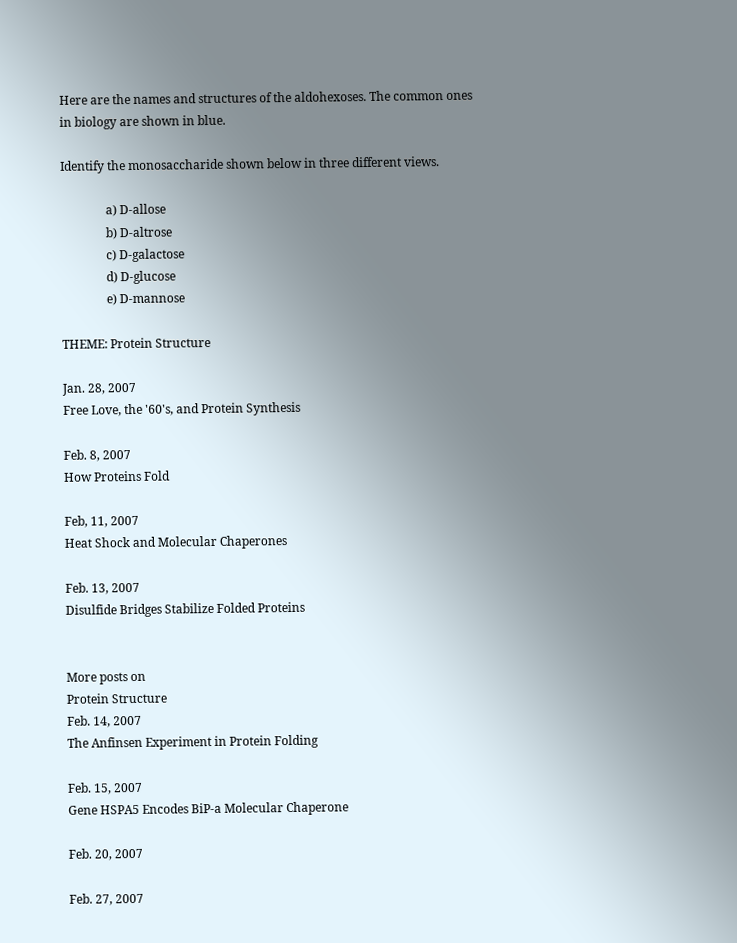Here are the names and structures of the aldohexoses. The common ones in biology are shown in blue.

Identify the monosaccharide shown below in three different views.

               a) D-allose
               b) D-altrose
               c) D-galactose
               d) D-glucose
               e) D-mannose

THEME: Protein Structure

Jan. 28, 2007
Free Love, the '60's, and Protein Synthesis

Feb. 8, 2007
How Proteins Fold

Feb, 11, 2007
Heat Shock and Molecular Chaperones

Feb. 13, 2007
Disulfide Bridges Stabilize Folded Proteins


More posts on
Protein Structure
Feb. 14, 2007
The Anfinsen Experiment in Protein Folding

Feb. 15, 2007
Gene HSPA5 Encodes BiP-a Molecular Chaperone

Feb. 20, 2007

Feb. 27, 2007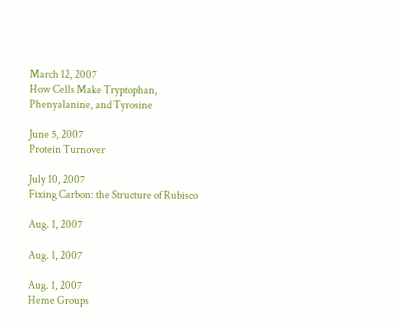March 12, 2007
How Cells Make Tryptophan, Phenyalanine, and Tyrosine

June 5, 2007
Protein Turnover

July 10, 2007
Fixing Carbon: the Structure of Rubisco

Aug. 1, 2007

Aug. 1, 2007

Aug. 1, 2007
Heme Groups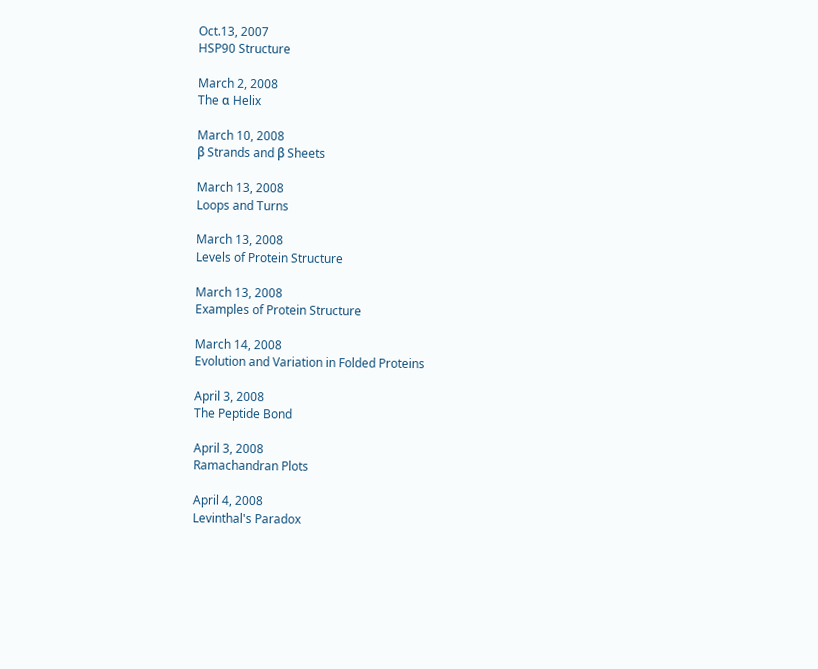Oct.13, 2007
HSP90 Structure

March 2, 2008
The α Helix

March 10, 2008
β Strands and β Sheets

March 13, 2008
Loops and Turns

March 13, 2008
Levels of Protein Structure

March 13, 2008
Examples of Protein Structure

March 14, 2008
Evolution and Variation in Folded Proteins

April 3, 2008
The Peptide Bond

April 3, 2008
Ramachandran Plots

April 4, 2008
Levinthal's Paradox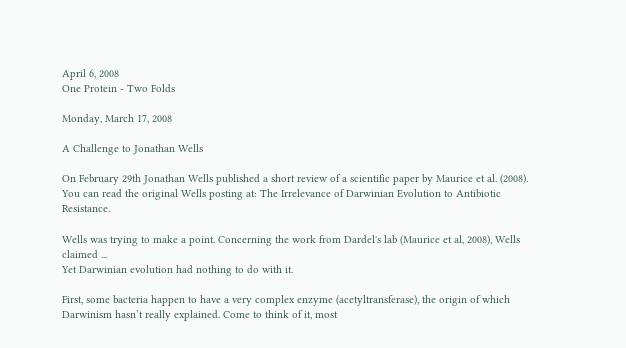April 6, 2008
One Protein - Two Folds

Monday, March 17, 2008

A Challenge to Jonathan Wells

On February 29th Jonathan Wells published a short review of a scientific paper by Maurice et al. (2008). You can read the original Wells posting at: The Irrelevance of Darwinian Evolution to Antibiotic Resistance.

Wells was trying to make a point. Concerning the work from Dardel's lab (Maurice et al, 2008), Wells claimed ...
Yet Darwinian evolution had nothing to do with it.

First, some bacteria happen to have a very complex enzyme (acetyltransferase), the origin of which Darwinism hasn’t really explained. Come to think of it, most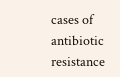cases of antibiotic resistance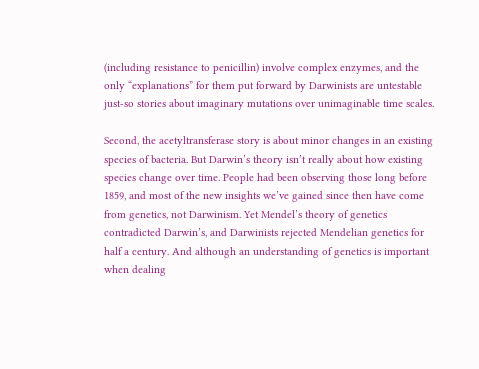(including resistance to penicillin) involve complex enzymes, and the only “explanations” for them put forward by Darwinists are untestable just-so stories about imaginary mutations over unimaginable time scales.

Second, the acetyltransferase story is about minor changes in an existing species of bacteria. But Darwin’s theory isn’t really about how existing species change over time. People had been observing those long before 1859, and most of the new insights we’ve gained since then have come from genetics, not Darwinism. Yet Mendel’s theory of genetics contradicted Darwin’s, and Darwinists rejected Mendelian genetics for half a century. And although an understanding of genetics is important when dealing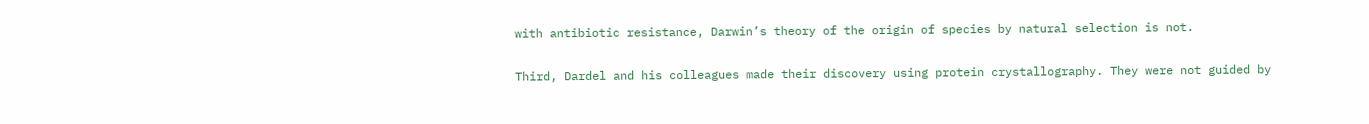with antibiotic resistance, Darwin’s theory of the origin of species by natural selection is not.

Third, Dardel and his colleagues made their discovery using protein crystallography. They were not guided by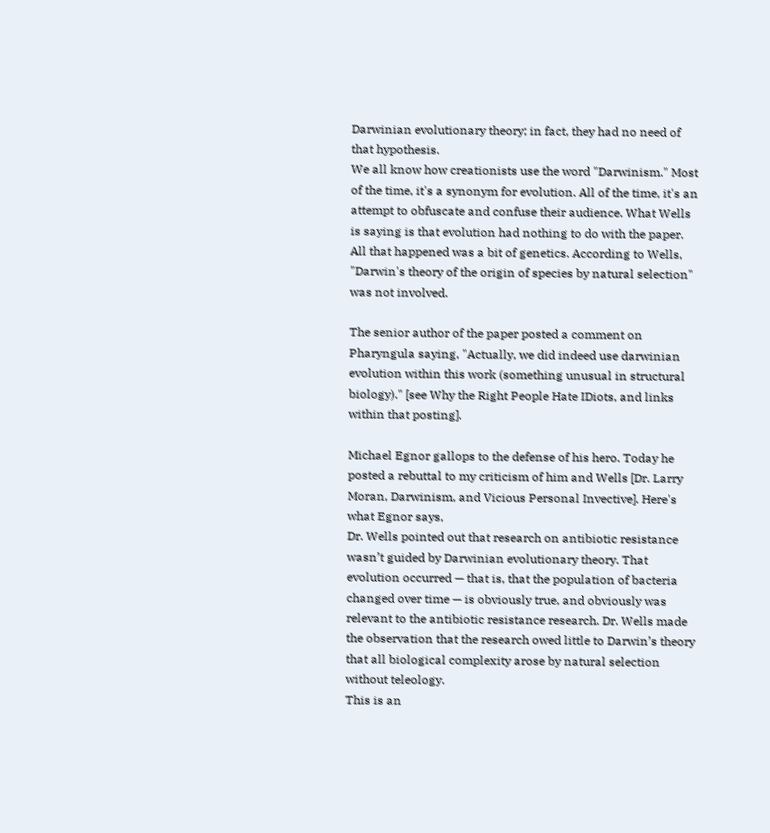Darwinian evolutionary theory; in fact, they had no need of that hypothesis.
We all know how creationists use the word "Darwinism." Most of the time, it's a synonym for evolution. All of the time, it's an attempt to obfuscate and confuse their audience. What Wells is saying is that evolution had nothing to do with the paper. All that happened was a bit of genetics. According to Wells, "Darwin's theory of the origin of species by natural selection" was not involved.

The senior author of the paper posted a comment on Pharyngula saying, "Actually, we did indeed use darwinian evolution within this work (something unusual in structural biology)." [see Why the Right People Hate IDiots, and links within that posting].

Michael Egnor gallops to the defense of his hero. Today he posted a rebuttal to my criticism of him and Wells [Dr. Larry Moran, Darwinism, and Vicious Personal Invective]. Here's what Egnor says,
Dr. Wells pointed out that research on antibiotic resistance wasn’t guided by Darwinian evolutionary theory. That evolution occurred — that is, that the population of bacteria changed over time — is obviously true, and obviously was relevant to the antibiotic resistance research. Dr. Wells made the observation that the research owed little to Darwin’s theory that all biological complexity arose by natural selection without teleology.
This is an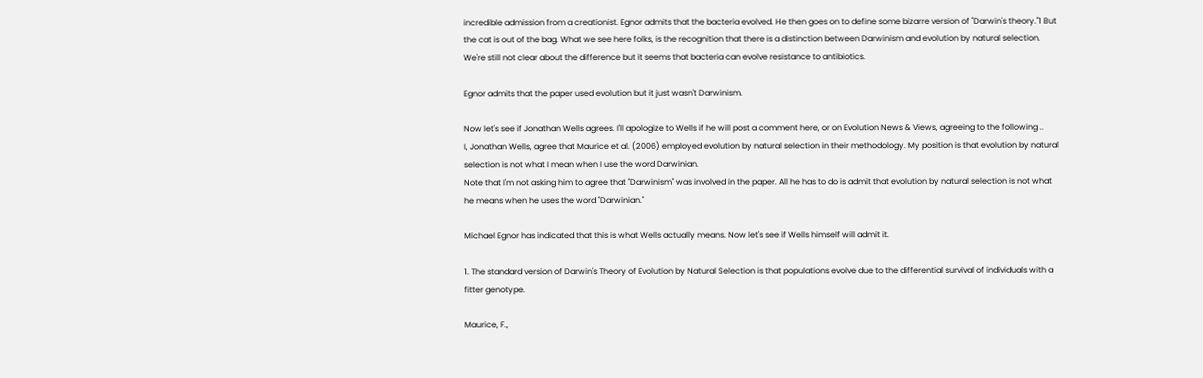incredible admission from a creationist. Egnor admits that the bacteria evolved. He then goes on to define some bizarre version of "Darwin's theory."1 But the cat is out of the bag. What we see here folks, is the recognition that there is a distinction between Darwinism and evolution by natural selection. We're still not clear about the difference but it seems that bacteria can evolve resistance to antibiotics.

Egnor admits that the paper used evolution but it just wasn't Darwinism.

Now let's see if Jonathan Wells agrees. I'll apologize to Wells if he will post a comment here, or on Evolution News & Views, agreeing to the following ..
I, Jonathan Wells, agree that Maurice et al. (2006) employed evolution by natural selection in their methodology. My position is that evolution by natural selection is not what I mean when I use the word Darwinian.
Note that I'm not asking him to agree that "Darwinism" was involved in the paper. All he has to do is admit that evolution by natural selection is not what he means when he uses the word "Darwinian."

Michael Egnor has indicated that this is what Wells actually means. Now let's see if Wells himself will admit it.

1. The standard version of Darwin's Theory of Evolution by Natural Selection is that populations evolve due to the differential survival of individuals with a fitter genotype.

Maurice, F.,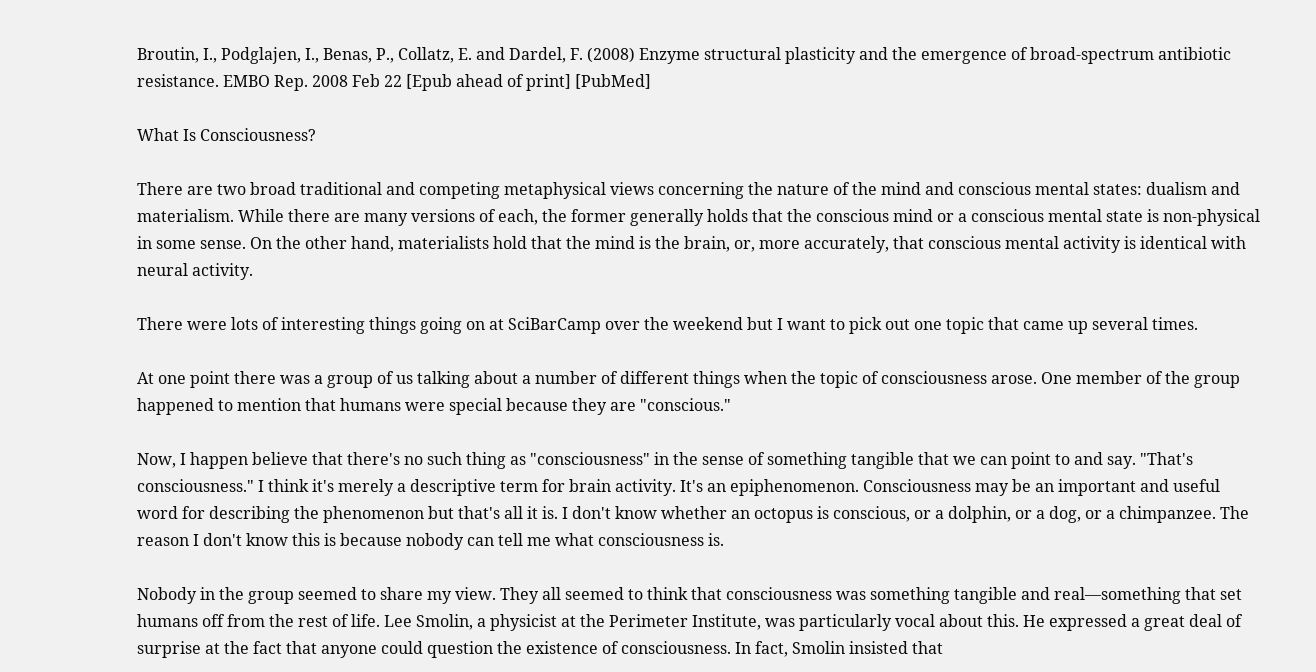Broutin, I., Podglajen, I., Benas, P., Collatz, E. and Dardel, F. (2008) Enzyme structural plasticity and the emergence of broad-spectrum antibiotic resistance. EMBO Rep. 2008 Feb 22 [Epub ahead of print] [PubMed]

What Is Consciousness?

There are two broad traditional and competing metaphysical views concerning the nature of the mind and conscious mental states: dualism and materialism. While there are many versions of each, the former generally holds that the conscious mind or a conscious mental state is non-physical in some sense. On the other hand, materialists hold that the mind is the brain, or, more accurately, that conscious mental activity is identical with neural activity.

There were lots of interesting things going on at SciBarCamp over the weekend but I want to pick out one topic that came up several times.

At one point there was a group of us talking about a number of different things when the topic of consciousness arose. One member of the group happened to mention that humans were special because they are "conscious."

Now, I happen believe that there's no such thing as "consciousness" in the sense of something tangible that we can point to and say. "That's consciousness." I think it's merely a descriptive term for brain activity. It's an epiphenomenon. Consciousness may be an important and useful word for describing the phenomenon but that's all it is. I don't know whether an octopus is conscious, or a dolphin, or a dog, or a chimpanzee. The reason I don't know this is because nobody can tell me what consciousness is.

Nobody in the group seemed to share my view. They all seemed to think that consciousness was something tangible and real—something that set humans off from the rest of life. Lee Smolin, a physicist at the Perimeter Institute, was particularly vocal about this. He expressed a great deal of surprise at the fact that anyone could question the existence of consciousness. In fact, Smolin insisted that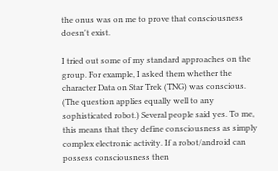the onus was on me to prove that consciousness doesn't exist.

I tried out some of my standard approaches on the group. For example, I asked them whether the character Data on Star Trek (TNG) was conscious. (The question applies equally well to any sophisticated robot.) Several people said yes. To me, this means that they define consciousness as simply complex electronic activity. If a robot/android can possess consciousness then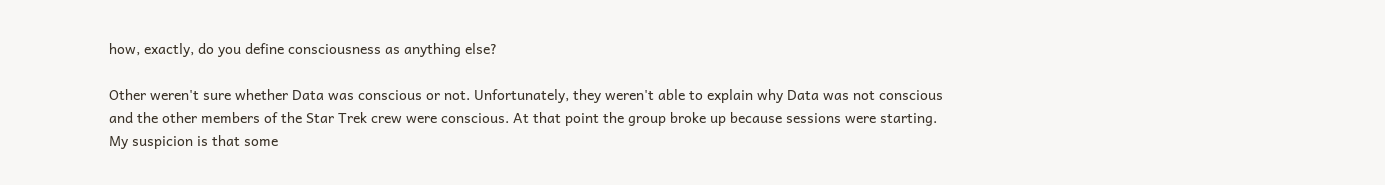how, exactly, do you define consciousness as anything else?

Other weren't sure whether Data was conscious or not. Unfortunately, they weren't able to explain why Data was not conscious and the other members of the Star Trek crew were conscious. At that point the group broke up because sessions were starting. My suspicion is that some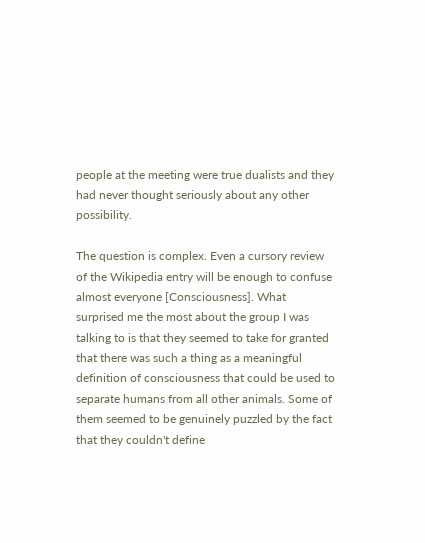people at the meeting were true dualists and they had never thought seriously about any other possibility.

The question is complex. Even a cursory review of the Wikipedia entry will be enough to confuse almost everyone [Consciousness]. What surprised me the most about the group I was talking to is that they seemed to take for granted that there was such a thing as a meaningful definition of consciousness that could be used to separate humans from all other animals. Some of them seemed to be genuinely puzzled by the fact that they couldn't define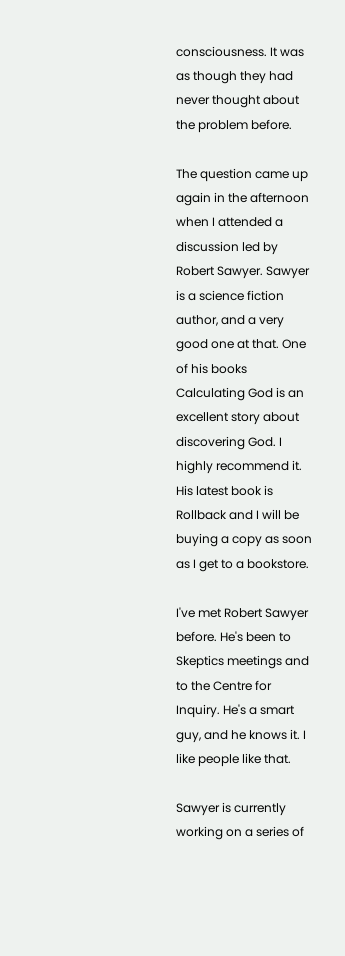consciousness. It was as though they had never thought about the problem before.

The question came up again in the afternoon when I attended a discussion led by Robert Sawyer. Sawyer is a science fiction author, and a very good one at that. One of his books Calculating God is an excellent story about discovering God. I highly recommend it. His latest book is Rollback and I will be buying a copy as soon as I get to a bookstore.

I've met Robert Sawyer before. He's been to Skeptics meetings and to the Centre for Inquiry. He's a smart guy, and he knows it. I like people like that.

Sawyer is currently working on a series of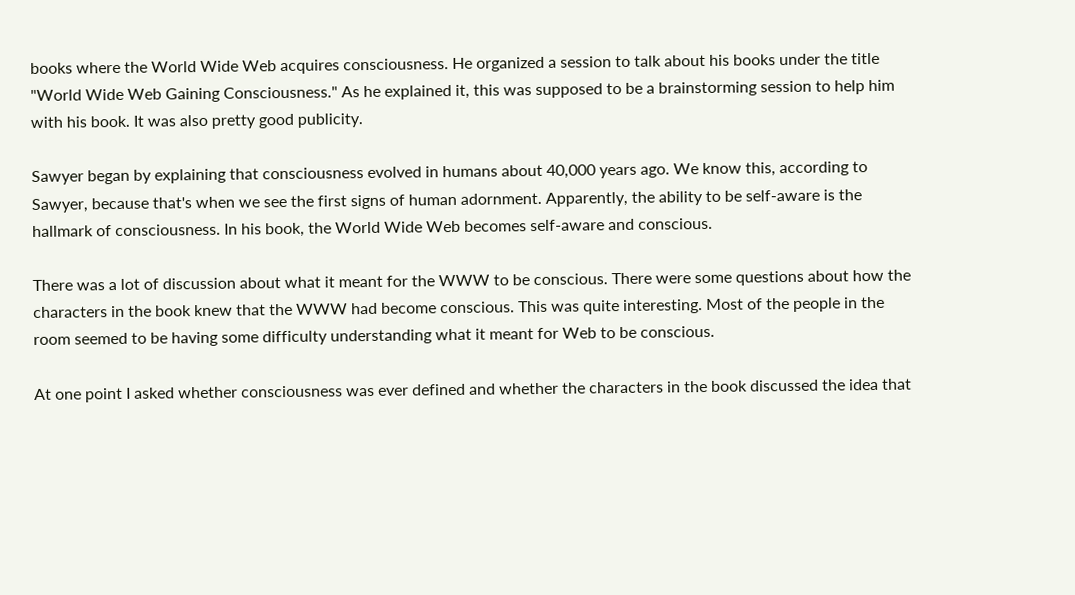books where the World Wide Web acquires consciousness. He organized a session to talk about his books under the title "World Wide Web Gaining Consciousness." As he explained it, this was supposed to be a brainstorming session to help him with his book. It was also pretty good publicity.

Sawyer began by explaining that consciousness evolved in humans about 40,000 years ago. We know this, according to Sawyer, because that's when we see the first signs of human adornment. Apparently, the ability to be self-aware is the hallmark of consciousness. In his book, the World Wide Web becomes self-aware and conscious.

There was a lot of discussion about what it meant for the WWW to be conscious. There were some questions about how the characters in the book knew that the WWW had become conscious. This was quite interesting. Most of the people in the room seemed to be having some difficulty understanding what it meant for Web to be conscious.

At one point I asked whether consciousness was ever defined and whether the characters in the book discussed the idea that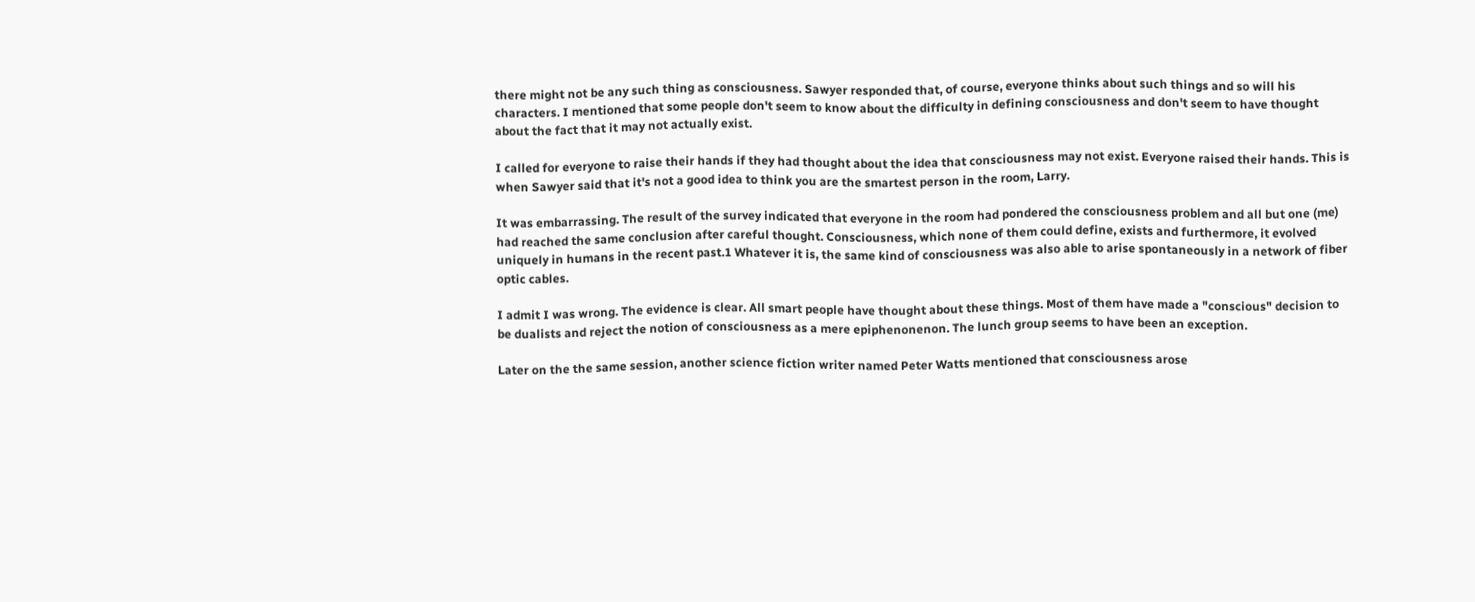there might not be any such thing as consciousness. Sawyer responded that, of course, everyone thinks about such things and so will his characters. I mentioned that some people don't seem to know about the difficulty in defining consciousness and don't seem to have thought about the fact that it may not actually exist.

I called for everyone to raise their hands if they had thought about the idea that consciousness may not exist. Everyone raised their hands. This is when Sawyer said that it's not a good idea to think you are the smartest person in the room, Larry.

It was embarrassing. The result of the survey indicated that everyone in the room had pondered the consciousness problem and all but one (me) had reached the same conclusion after careful thought. Consciousness, which none of them could define, exists and furthermore, it evolved uniquely in humans in the recent past.1 Whatever it is, the same kind of consciousness was also able to arise spontaneously in a network of fiber optic cables.

I admit I was wrong. The evidence is clear. All smart people have thought about these things. Most of them have made a "conscious" decision to be dualists and reject the notion of consciousness as a mere epiphenonenon. The lunch group seems to have been an exception.

Later on the the same session, another science fiction writer named Peter Watts mentioned that consciousness arose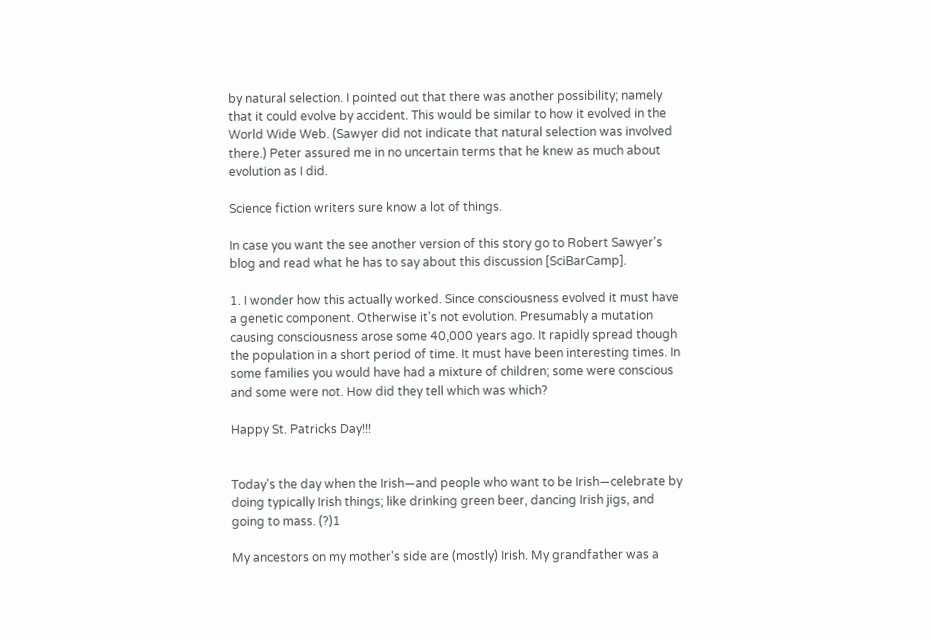by natural selection. I pointed out that there was another possibility; namely that it could evolve by accident. This would be similar to how it evolved in the World Wide Web. (Sawyer did not indicate that natural selection was involved there.) Peter assured me in no uncertain terms that he knew as much about evolution as I did.

Science fiction writers sure know a lot of things.

In case you want the see another version of this story go to Robert Sawyer's blog and read what he has to say about this discussion [SciBarCamp].

1. I wonder how this actually worked. Since consciousness evolved it must have a genetic component. Otherwise it's not evolution. Presumably a mutation causing consciousness arose some 40,000 years ago. It rapidly spread though the population in a short period of time. It must have been interesting times. In some families you would have had a mixture of children; some were conscious and some were not. How did they tell which was which?

Happy St. Patricks Day!!!


Today's the day when the Irish—and people who want to be Irish—celebrate by doing typically Irish things; like drinking green beer, dancing Irish jigs, and going to mass. (?)1

My ancestors on my mother's side are (mostly) Irish. My grandfather was a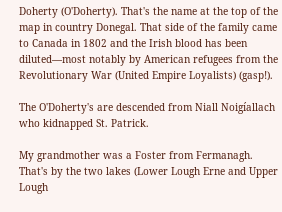Doherty (O'Doherty). That's the name at the top of the map in country Donegal. That side of the family came to Canada in 1802 and the Irish blood has been diluted—most notably by American refugees from the Revolutionary War (United Empire Loyalists) (gasp!).

The O'Doherty's are descended from Niall Noigíallach who kidnapped St. Patrick.

My grandmother was a Foster from Fermanagh. That's by the two lakes (Lower Lough Erne and Upper Lough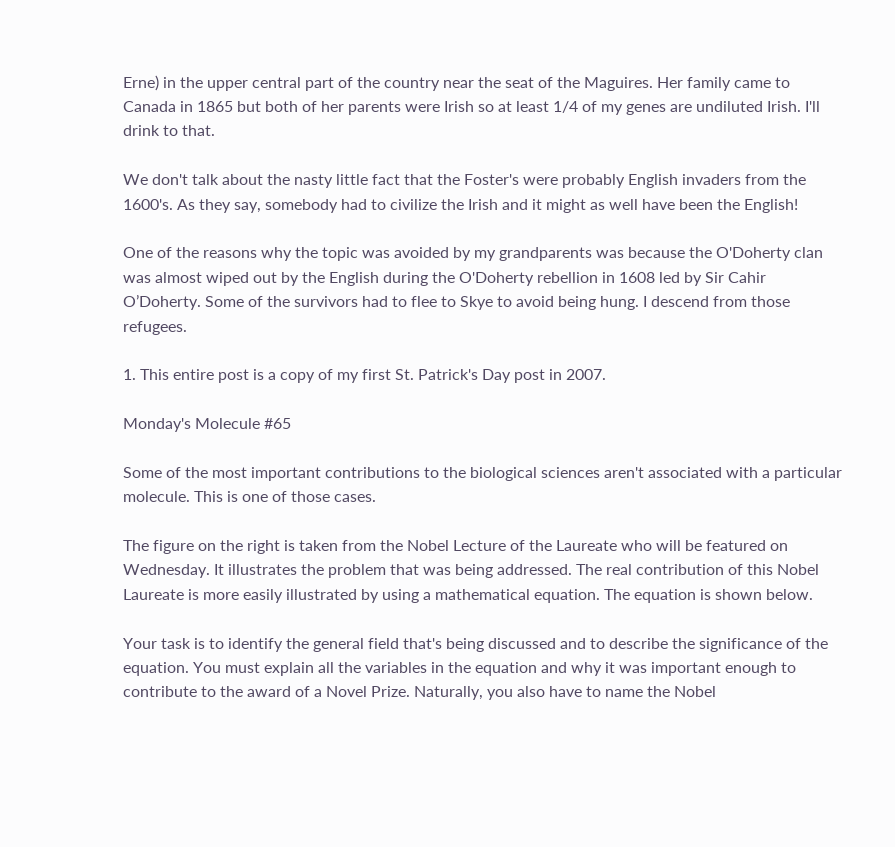Erne) in the upper central part of the country near the seat of the Maguires. Her family came to Canada in 1865 but both of her parents were Irish so at least 1/4 of my genes are undiluted Irish. I'll drink to that.

We don't talk about the nasty little fact that the Foster's were probably English invaders from the 1600's. As they say, somebody had to civilize the Irish and it might as well have been the English!

One of the reasons why the topic was avoided by my grandparents was because the O'Doherty clan was almost wiped out by the English during the O'Doherty rebellion in 1608 led by Sir Cahir O’Doherty. Some of the survivors had to flee to Skye to avoid being hung. I descend from those refugees.

1. This entire post is a copy of my first St. Patrick's Day post in 2007.

Monday's Molecule #65

Some of the most important contributions to the biological sciences aren't associated with a particular molecule. This is one of those cases.

The figure on the right is taken from the Nobel Lecture of the Laureate who will be featured on Wednesday. It illustrates the problem that was being addressed. The real contribution of this Nobel Laureate is more easily illustrated by using a mathematical equation. The equation is shown below.

Your task is to identify the general field that's being discussed and to describe the significance of the equation. You must explain all the variables in the equation and why it was important enough to contribute to the award of a Novel Prize. Naturally, you also have to name the Nobel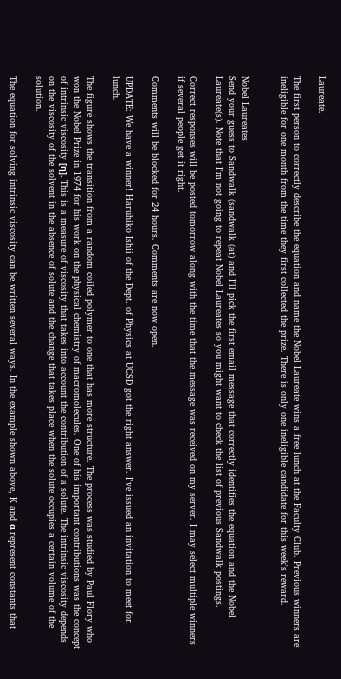Laureate.

The first person to correctly describe the equation and name the Nobel Laureate wins a free lunch at the Faculty Club. Previous winners are ineligible for one month from the time they first collected the prize. There is only one ineligible candidate for this week's reward.


Nobel Laureates
Send your guess to Sandwalk (sandwalk (at) and I'll pick the first email message that correctly identifies the equation and the Nobel Laureate(s). Note that I'm not going to repeat Nobel Laureates so you might want to check the list of previous Sandwalk postings.

Correct responses will be posted tomorrow along with the time that the message was received on my server. I may select multiple winners if several people get it right.

Comments will be blocked for 24 hours. Comments are now open.

UPDATE: We have a winner! Haruhiko Ishii of the Dept. of Physics at UCSD got the right answer. I've issued an invitation to meet for lunch.

The figure shows the transition from a random coiled polymer to one that has more structure. The process was studied by Paul Flory who won the Nobel Prize in 1974 for his work on the physical chemistry of macromolecules. One of his important contributions was the concept of intrinsic viscosity [η]. This is a measure of viscosity that takes into account the contribution of a solute. The intrinsic viscosity depends on the viscosity of the solvent in the absence of solute and the change that takes place when the solute occupies a certain volume of the solution.

The equation for solving intrinsic viscosity can be written several ways. In the example shown above, K and α represent constants that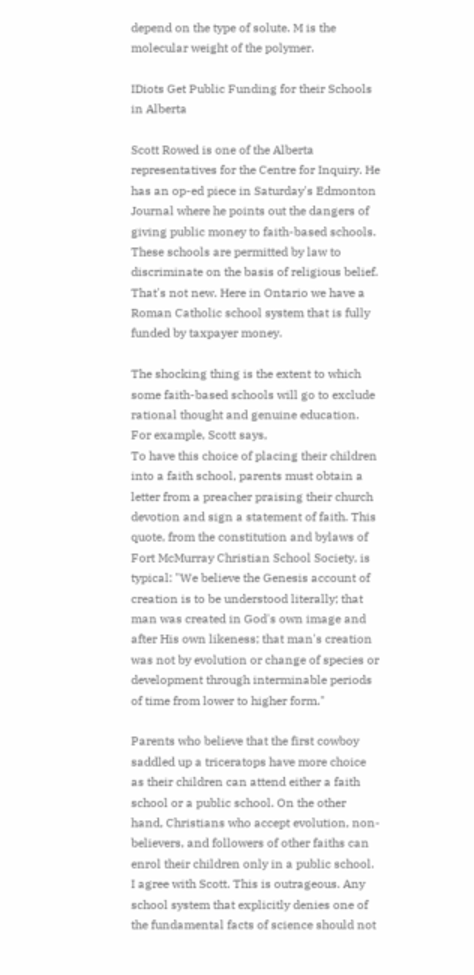depend on the type of solute. M is the molecular weight of the polymer.

IDiots Get Public Funding for their Schools in Alberta

Scott Rowed is one of the Alberta representatives for the Centre for Inquiry. He has an op-ed piece in Saturday's Edmonton Journal where he points out the dangers of giving public money to faith-based schools. These schools are permitted by law to discriminate on the basis of religious belief. That's not new. Here in Ontario we have a Roman Catholic school system that is fully funded by taxpayer money.

The shocking thing is the extent to which some faith-based schools will go to exclude rational thought and genuine education. For example, Scott says,
To have this choice of placing their children into a faith school, parents must obtain a letter from a preacher praising their church devotion and sign a statement of faith. This quote, from the constitution and bylaws of Fort McMurray Christian School Society, is typical: "We believe the Genesis account of creation is to be understood literally; that man was created in God's own image and after His own likeness; that man's creation was not by evolution or change of species or development through interminable periods of time from lower to higher form."

Parents who believe that the first cowboy saddled up a triceratops have more choice as their children can attend either a faith school or a public school. On the other hand, Christians who accept evolution, non-believers, and followers of other faiths can enrol their children only in a public school.
I agree with Scott. This is outrageous. Any school system that explicitly denies one of the fundamental facts of science should not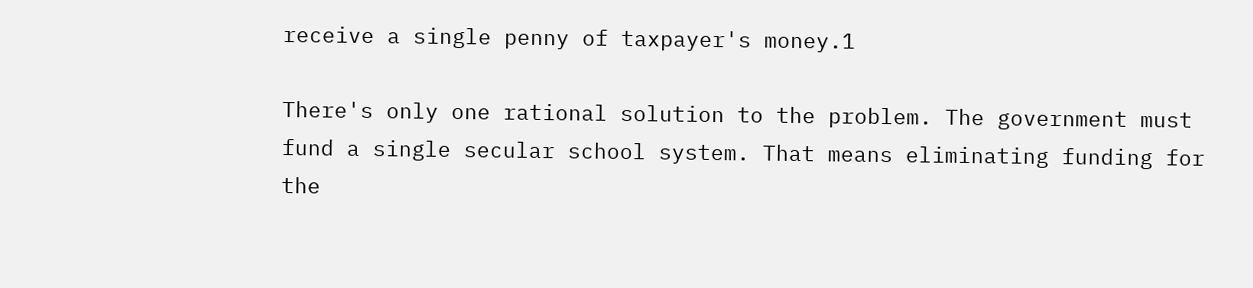receive a single penny of taxpayer's money.1

There's only one rational solution to the problem. The government must fund a single secular school system. That means eliminating funding for the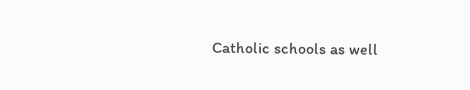Catholic schools as well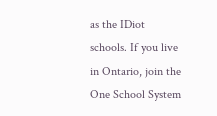as the IDiot schools. If you live in Ontario, join the One School System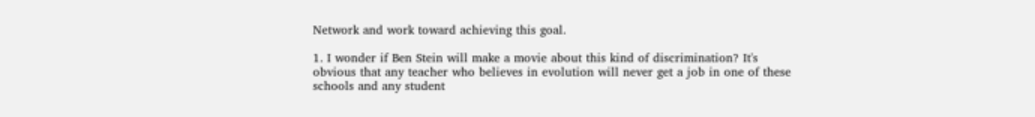Network and work toward achieving this goal.

1. I wonder if Ben Stein will make a movie about this kind of discrimination? It's obvious that any teacher who believes in evolution will never get a job in one of these schools and any student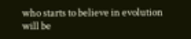who starts to believe in evolution will be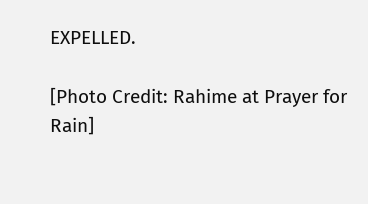EXPELLED.

[Photo Credit: Rahime at Prayer for Rain]